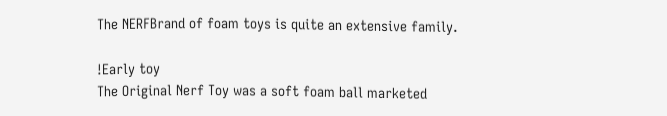The NERFBrand of foam toys is quite an extensive family.

!Early toy
The Original Nerf Toy was a soft foam ball marketed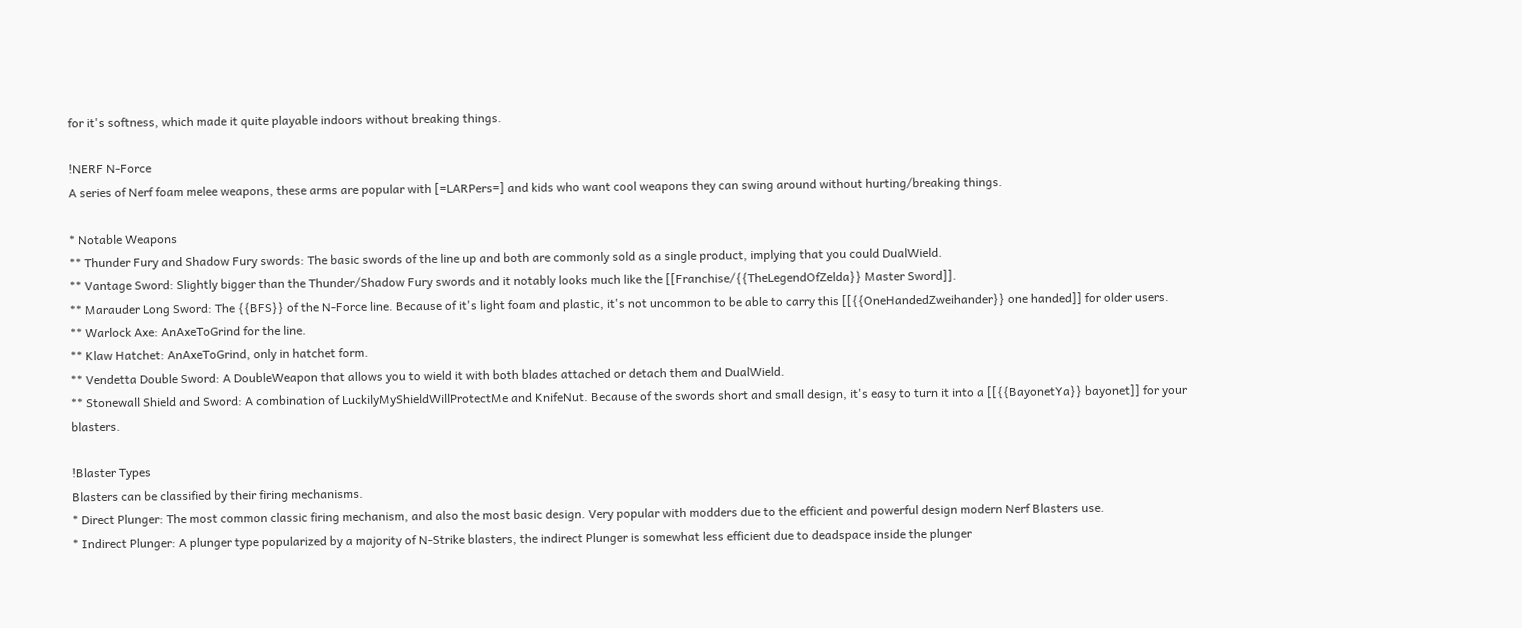for it's softness, which made it quite playable indoors without breaking things.

!NERF N-Force
A series of Nerf foam melee weapons, these arms are popular with [=LARPers=] and kids who want cool weapons they can swing around without hurting/breaking things.

* Notable Weapons
** Thunder Fury and Shadow Fury swords: The basic swords of the line up and both are commonly sold as a single product, implying that you could DualWield.
** Vantage Sword: Slightly bigger than the Thunder/Shadow Fury swords and it notably looks much like the [[Franchise/{{TheLegendOfZelda}} Master Sword]].
** Marauder Long Sword: The {{BFS}} of the N-Force line. Because of it's light foam and plastic, it's not uncommon to be able to carry this [[{{OneHandedZweihander}} one handed]] for older users.
** Warlock Axe: AnAxeToGrind for the line.
** Klaw Hatchet: AnAxeToGrind, only in hatchet form.
** Vendetta Double Sword: A DoubleWeapon that allows you to wield it with both blades attached or detach them and DualWield.
** Stonewall Shield and Sword: A combination of LuckilyMyShieldWillProtectMe and KnifeNut. Because of the swords short and small design, it's easy to turn it into a [[{{BayonetYa}} bayonet]] for your blasters.

!Blaster Types
Blasters can be classified by their firing mechanisms.
* Direct Plunger: The most common classic firing mechanism, and also the most basic design. Very popular with modders due to the efficient and powerful design modern Nerf Blasters use.
* Indirect Plunger: A plunger type popularized by a majority of N-Strike blasters, the indirect Plunger is somewhat less efficient due to deadspace inside the plunger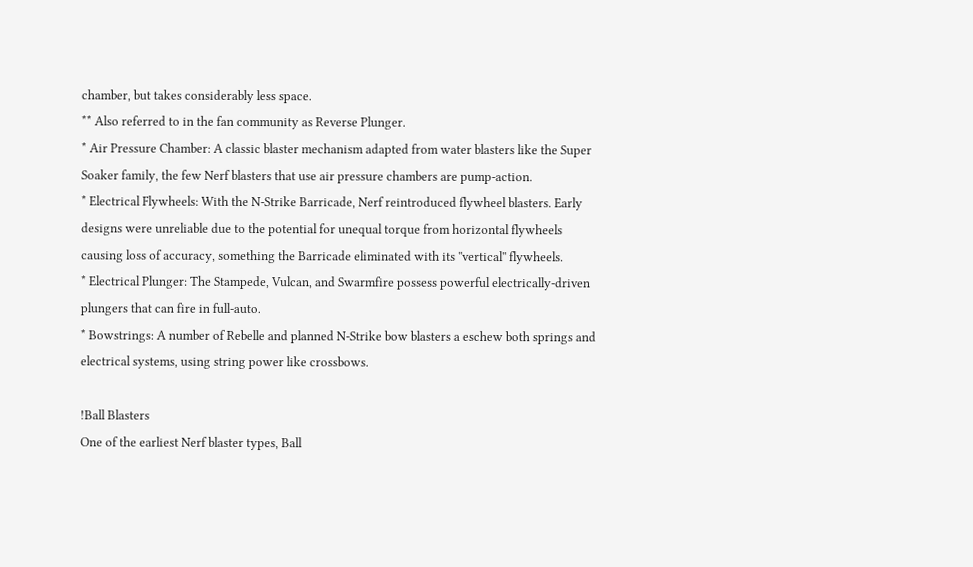chamber, but takes considerably less space.
** Also referred to in the fan community as Reverse Plunger.
* Air Pressure Chamber: A classic blaster mechanism adapted from water blasters like the Super Soaker family, the few Nerf blasters that use air pressure chambers are pump-action.
* Electrical Flywheels: With the N-Strike Barricade, Nerf reintroduced flywheel blasters. Early designs were unreliable due to the potential for unequal torque from horizontal flywheels causing loss of accuracy, something the Barricade eliminated with its ''vertical'' flywheels.
* Electrical Plunger: The Stampede, Vulcan, and Swarmfire possess powerful electrically-driven plungers that can fire in full-auto.
* Bowstrings: A number of Rebelle and planned N-Strike bow blasters a eschew both springs and electrical systems, using string power like crossbows.

!Ball Blasters
One of the earliest Nerf blaster types, Ball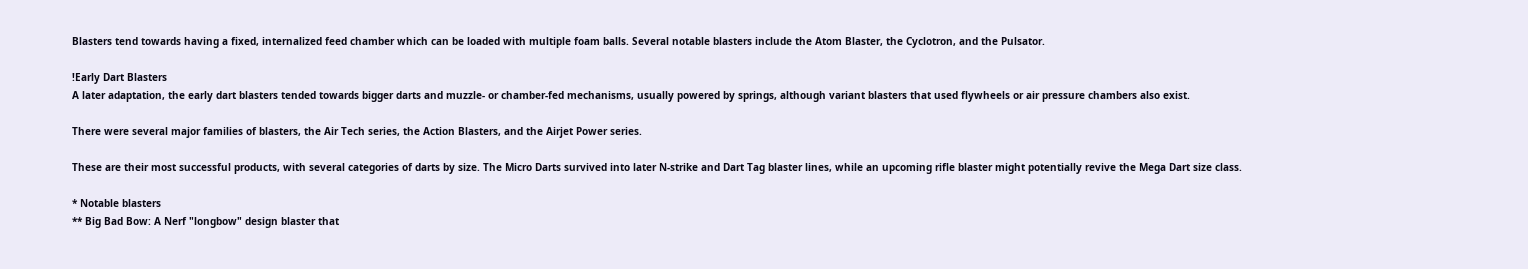Blasters tend towards having a fixed, internalized feed chamber which can be loaded with multiple foam balls. Several notable blasters include the Atom Blaster, the Cyclotron, and the Pulsator.

!Early Dart Blasters
A later adaptation, the early dart blasters tended towards bigger darts and muzzle- or chamber-fed mechanisms, usually powered by springs, although variant blasters that used flywheels or air pressure chambers also exist.

There were several major families of blasters, the Air Tech series, the Action Blasters, and the Airjet Power series.

These are their most successful products, with several categories of darts by size. The Micro Darts survived into later N-strike and Dart Tag blaster lines, while an upcoming rifle blaster might potentially revive the Mega Dart size class.

* Notable blasters
** Big Bad Bow: A Nerf "longbow" design blaster that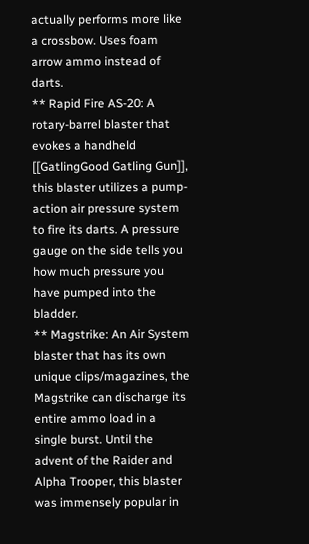actually performs more like a crossbow. Uses foam arrow ammo instead of darts.
** Rapid Fire AS-20: A rotary-barrel blaster that evokes a handheld [[GatlingGood Gatling Gun]], this blaster utilizes a pump-action air pressure system to fire its darts. A pressure gauge on the side tells you how much pressure you have pumped into the bladder.
** Magstrike: An Air System blaster that has its own unique clips/magazines, the Magstrike can discharge its entire ammo load in a single burst. Until the advent of the Raider and Alpha Trooper, this blaster was immensely popular in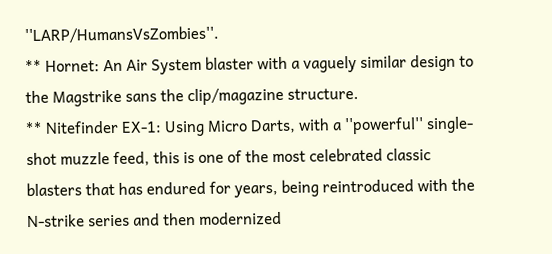''LARP/HumansVsZombies''.
** Hornet: An Air System blaster with a vaguely similar design to the Magstrike sans the clip/magazine structure.
** Nitefinder EX-1: Using Micro Darts, with a ''powerful'' single-shot muzzle feed, this is one of the most celebrated classic blasters that has endured for years, being reintroduced with the N-strike series and then modernized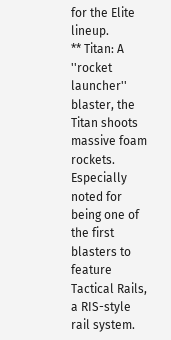for the Elite lineup.
** Titan: A ''rocket launcher'' blaster, the Titan shoots massive foam rockets. Especially noted for being one of the first blasters to feature Tactical Rails, a RIS-style rail system.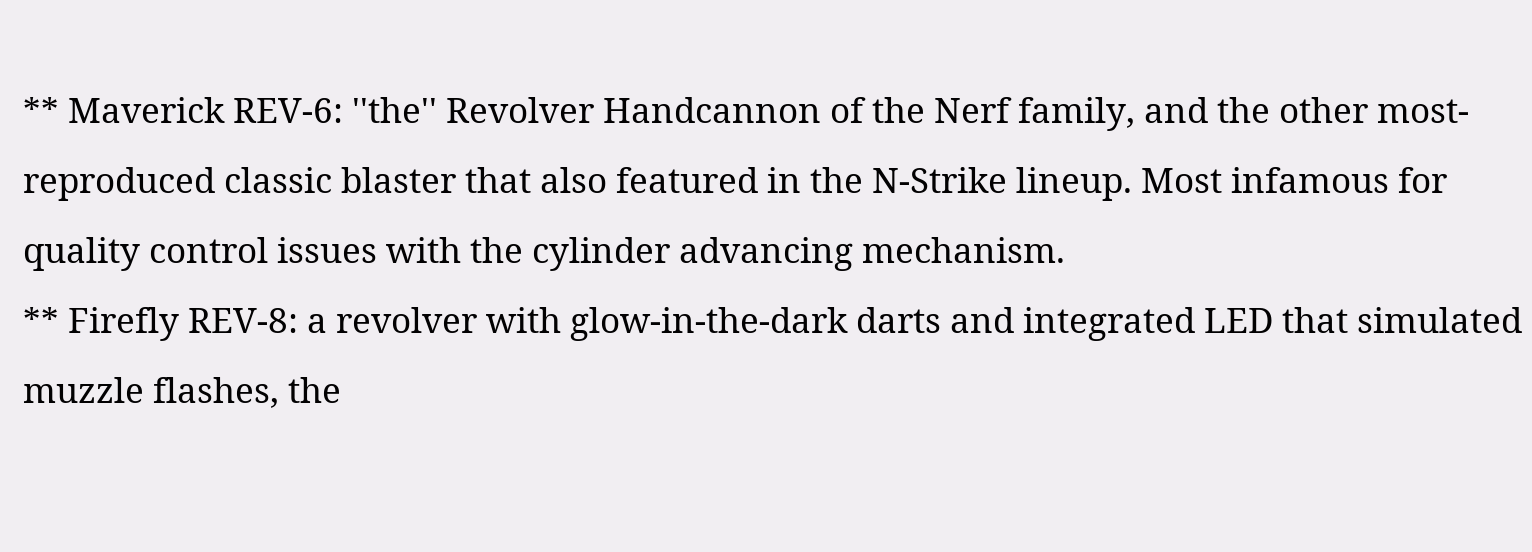** Maverick REV-6: ''the'' Revolver Handcannon of the Nerf family, and the other most-reproduced classic blaster that also featured in the N-Strike lineup. Most infamous for quality control issues with the cylinder advancing mechanism.
** Firefly REV-8: a revolver with glow-in-the-dark darts and integrated LED that simulated muzzle flashes, the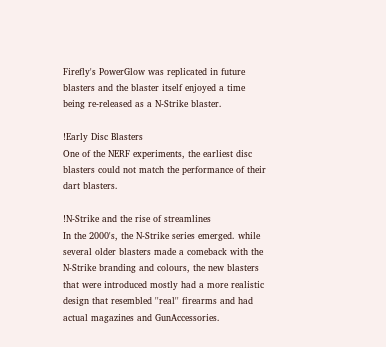Firefly's PowerGlow was replicated in future blasters and the blaster itself enjoyed a time being re-released as a N-Strike blaster.

!Early Disc Blasters
One of the NERF experiments, the earliest disc blasters could not match the performance of their dart blasters.

!N-Strike and the rise of streamlines
In the 2000's, the N-Strike series emerged. while several older blasters made a comeback with the N-Strike branding and colours, the new blasters that were introduced mostly had a more realistic design that resembled ''real'' firearms and had actual magazines and GunAccessories.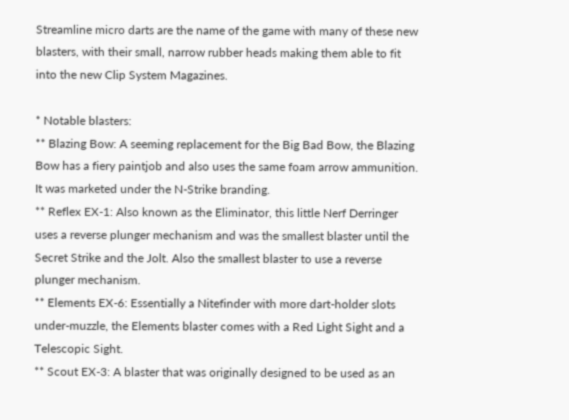Streamline micro darts are the name of the game with many of these new blasters, with their small, narrow rubber heads making them able to fit into the new Clip System Magazines.

* Notable blasters:
** Blazing Bow: A seeming replacement for the Big Bad Bow, the Blazing Bow has a fiery paintjob and also uses the same foam arrow ammunition. It was marketed under the N-Strike branding.
** Reflex EX-1: Also known as the Eliminator, this little Nerf Derringer uses a reverse plunger mechanism and was the smallest blaster until the Secret Strike and the Jolt. Also the smallest blaster to use a reverse plunger mechanism.
** Elements EX-6: Essentially a Nitefinder with more dart-holder slots under-muzzle, the Elements blaster comes with a Red Light Sight and a Telescopic Sight.
** Scout EX-3: A blaster that was originally designed to be used as an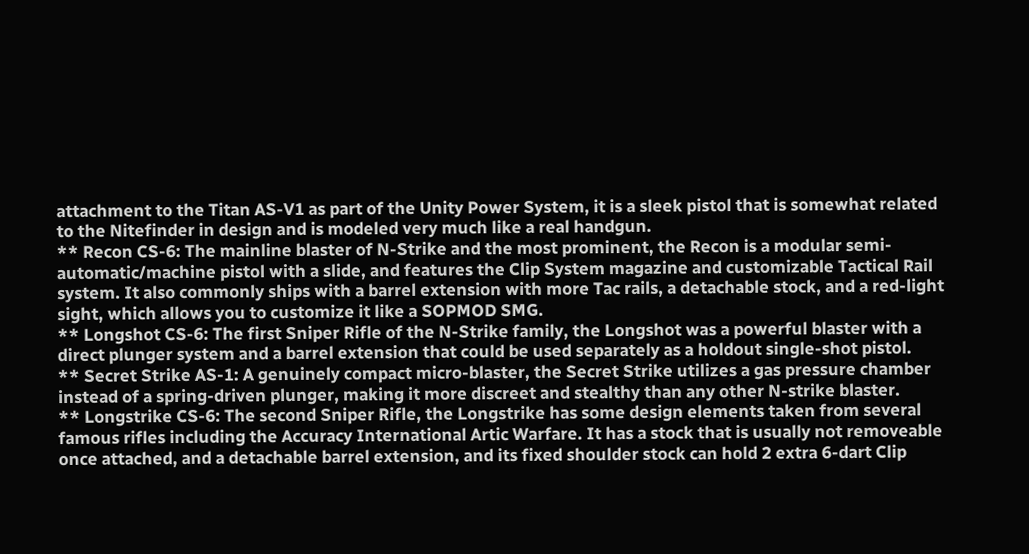attachment to the Titan AS-V1 as part of the Unity Power System, it is a sleek pistol that is somewhat related to the Nitefinder in design and is modeled very much like a real handgun.
** Recon CS-6: The mainline blaster of N-Strike and the most prominent, the Recon is a modular semi-automatic/machine pistol with a slide, and features the Clip System magazine and customizable Tactical Rail system. It also commonly ships with a barrel extension with more Tac rails, a detachable stock, and a red-light sight, which allows you to customize it like a SOPMOD SMG.
** Longshot CS-6: The first Sniper Rifle of the N-Strike family, the Longshot was a powerful blaster with a direct plunger system and a barrel extension that could be used separately as a holdout single-shot pistol.
** Secret Strike AS-1: A genuinely compact micro-blaster, the Secret Strike utilizes a gas pressure chamber instead of a spring-driven plunger, making it more discreet and stealthy than any other N-strike blaster.
** Longstrike CS-6: The second Sniper Rifle, the Longstrike has some design elements taken from several famous rifles including the Accuracy International Artic Warfare. It has a stock that is usually not removeable once attached, and a detachable barrel extension, and its fixed shoulder stock can hold 2 extra 6-dart Clip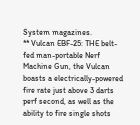System magazines.
** Vulcan EBF-25: THE belt-fed man-portable Nerf Machine Gun, the Vulcan boasts a electrically-powered fire rate just above 3 darts perf second, as well as the ability to fire single shots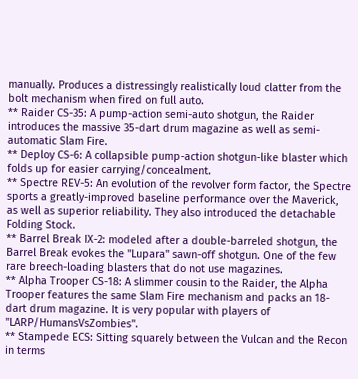manually. Produces a distressingly realistically loud clatter from the bolt mechanism when fired on full auto.
** Raider CS-35: A pump-action semi-auto shotgun, the Raider introduces the massive 35-dart drum magazine as well as semi-automatic Slam Fire.
** Deploy CS-6: A collapsible pump-action shotgun-like blaster which folds up for easier carrying/concealment.
** Spectre REV-5: An evolution of the revolver form factor, the Spectre sports a greatly-improved baseline performance over the Maverick, as well as superior reliability. They also introduced the detachable Folding Stock.
** Barrel Break IX-2: modeled after a double-barreled shotgun, the Barrel Break evokes the ''Lupara'' sawn-off shotgun. One of the few rare breech-loading blasters that do not use magazines.
** Alpha Trooper CS-18: A slimmer cousin to the Raider, the Alpha Trooper features the same Slam Fire mechanism and packs an 18-dart drum magazine. It is very popular with players of ''LARP/HumansVsZombies''.
** Stampede ECS: Sitting squarely between the Vulcan and the Recon in terms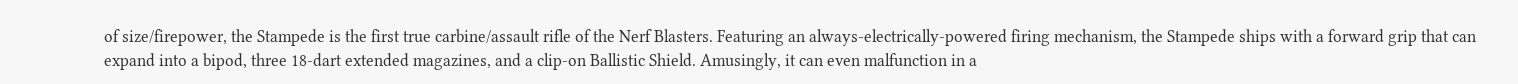of size/firepower, the Stampede is the first true carbine/assault rifle of the Nerf Blasters. Featuring an always-electrically-powered firing mechanism, the Stampede ships with a forward grip that can expand into a bipod, three 18-dart extended magazines, and a clip-on Ballistic Shield. Amusingly, it can even malfunction in a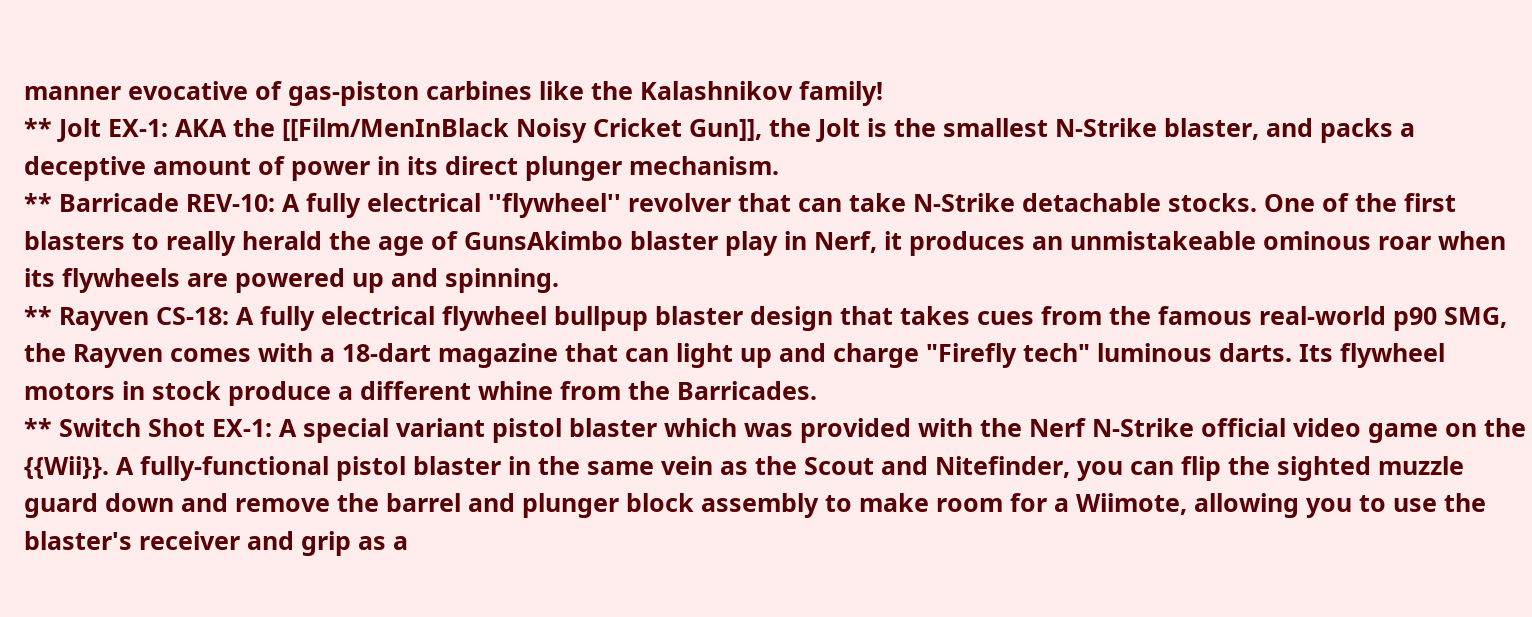manner evocative of gas-piston carbines like the Kalashnikov family!
** Jolt EX-1: AKA the [[Film/MenInBlack Noisy Cricket Gun]], the Jolt is the smallest N-Strike blaster, and packs a deceptive amount of power in its direct plunger mechanism.
** Barricade REV-10: A fully electrical ''flywheel'' revolver that can take N-Strike detachable stocks. One of the first blasters to really herald the age of GunsAkimbo blaster play in Nerf, it produces an unmistakeable ominous roar when its flywheels are powered up and spinning.
** Rayven CS-18: A fully electrical flywheel bullpup blaster design that takes cues from the famous real-world p90 SMG, the Rayven comes with a 18-dart magazine that can light up and charge "Firefly tech" luminous darts. Its flywheel motors in stock produce a different whine from the Barricades.
** Switch Shot EX-1: A special variant pistol blaster which was provided with the Nerf N-Strike official video game on the {{Wii}}. A fully-functional pistol blaster in the same vein as the Scout and Nitefinder, you can flip the sighted muzzle guard down and remove the barrel and plunger block assembly to make room for a Wiimote, allowing you to use the blaster's receiver and grip as a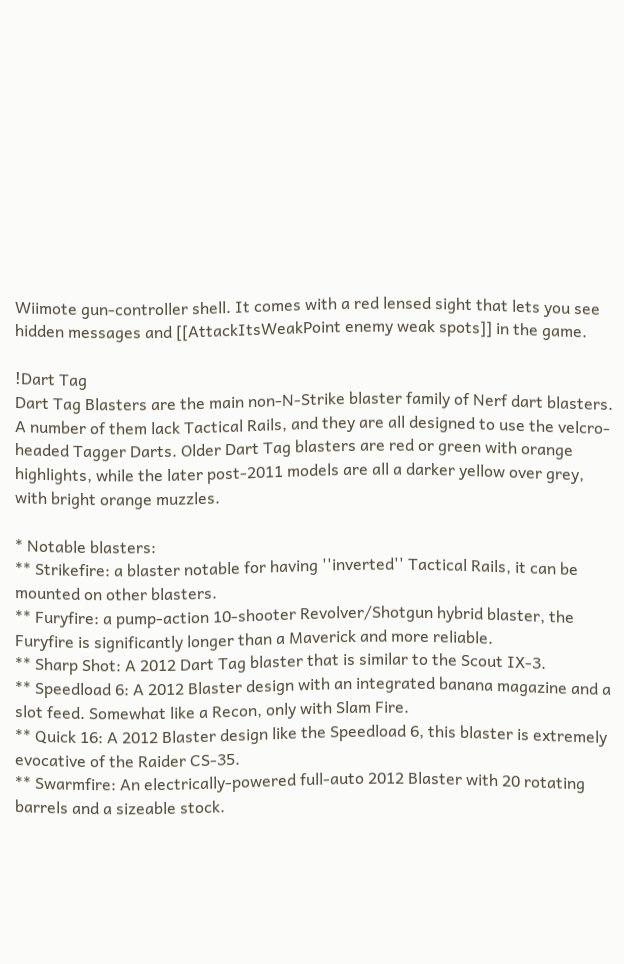Wiimote gun-controller shell. It comes with a red lensed sight that lets you see hidden messages and [[AttackItsWeakPoint enemy weak spots]] in the game.

!Dart Tag
Dart Tag Blasters are the main non-N-Strike blaster family of Nerf dart blasters. A number of them lack Tactical Rails, and they are all designed to use the velcro-headed Tagger Darts. Older Dart Tag blasters are red or green with orange highlights, while the later post-2011 models are all a darker yellow over grey, with bright orange muzzles.

* Notable blasters:
** Strikefire: a blaster notable for having ''inverted'' Tactical Rails, it can be mounted on other blasters.
** Furyfire: a pump-action 10-shooter Revolver/Shotgun hybrid blaster, the Furyfire is significantly longer than a Maverick and more reliable.
** Sharp Shot: A 2012 Dart Tag blaster that is similar to the Scout IX-3.
** Speedload 6: A 2012 Blaster design with an integrated banana magazine and a slot feed. Somewhat like a Recon, only with Slam Fire.
** Quick 16: A 2012 Blaster design like the Speedload 6, this blaster is extremely evocative of the Raider CS-35.
** Swarmfire: An electrically-powered full-auto 2012 Blaster with 20 rotating barrels and a sizeable stock.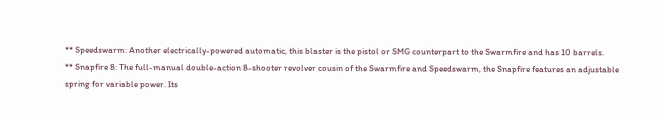** Speedswarm: Another electrically-powered automatic, this blaster is the pistol or SMG counterpart to the Swarmfire and has 10 barrels.
** Snapfire 8: The full-manual double-action 8-shooter revolver cousin of the Swarmfire and Speedswarm, the Snapfire features an adjustable spring for variable power. Its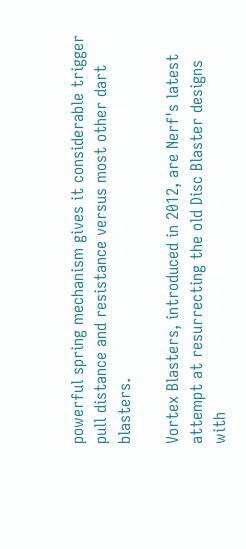powerful spring mechanism gives it considerable trigger pull distance and resistance versus most other dart blasters.

Vortex Blasters, introduced in 2012, are Nerf's latest attempt at resurrecting the old Disc Blaster designs with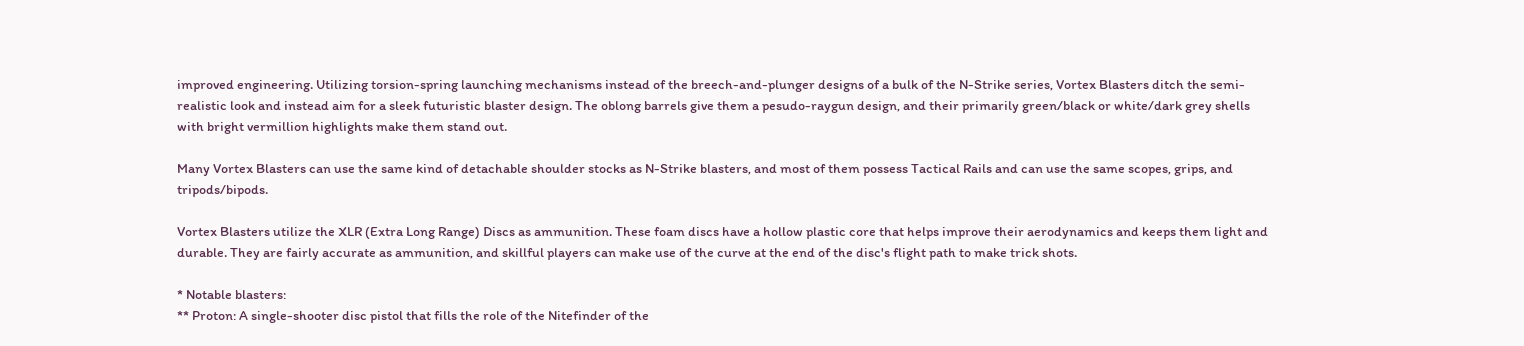improved engineering. Utilizing torsion-spring launching mechanisms instead of the breech-and-plunger designs of a bulk of the N-Strike series, Vortex Blasters ditch the semi-realistic look and instead aim for a sleek futuristic blaster design. The oblong barrels give them a pesudo-raygun design, and their primarily green/black or white/dark grey shells with bright vermillion highlights make them stand out.

Many Vortex Blasters can use the same kind of detachable shoulder stocks as N-Strike blasters, and most of them possess Tactical Rails and can use the same scopes, grips, and tripods/bipods.

Vortex Blasters utilize the XLR (Extra Long Range) Discs as ammunition. These foam discs have a hollow plastic core that helps improve their aerodynamics and keeps them light and durable. They are fairly accurate as ammunition, and skillful players can make use of the curve at the end of the disc's flight path to make trick shots.

* Notable blasters:
** Proton: A single-shooter disc pistol that fills the role of the Nitefinder of the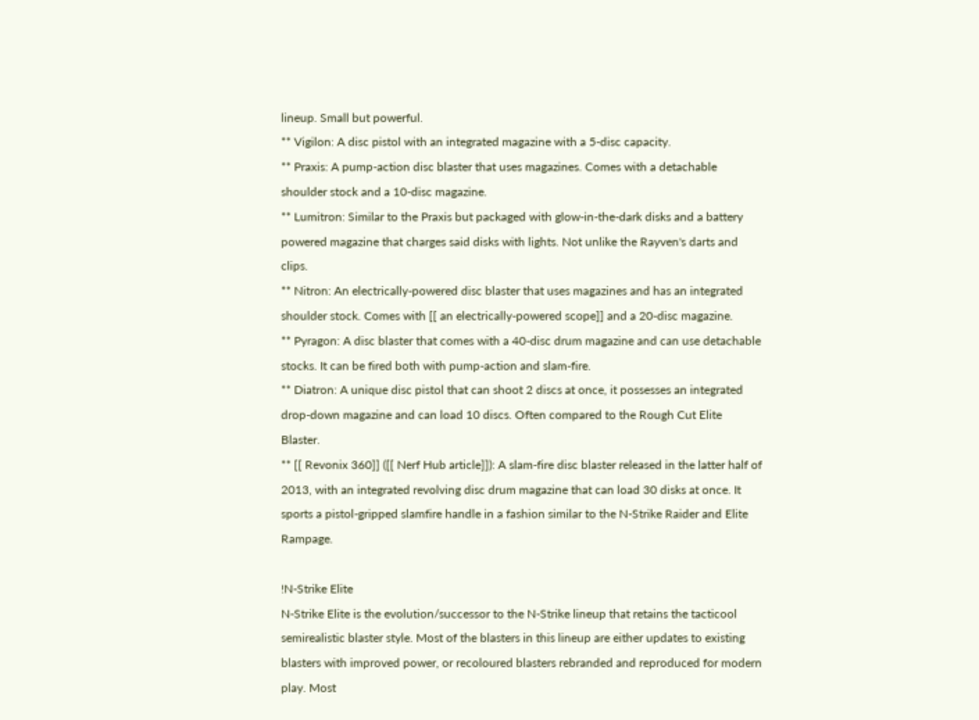lineup. Small but powerful.
** Vigilon: A disc pistol with an integrated magazine with a 5-disc capacity.
** Praxis: A pump-action disc blaster that uses magazines. Comes with a detachable shoulder stock and a 10-disc magazine.
** Lumitron: Similar to the Praxis but packaged with glow-in-the-dark disks and a battery powered magazine that charges said disks with lights. Not unlike the Rayven's darts and clips.
** Nitron: An electrically-powered disc blaster that uses magazines and has an integrated shoulder stock. Comes with [[ an electrically-powered scope]] and a 20-disc magazine.
** Pyragon: A disc blaster that comes with a 40-disc drum magazine and can use detachable stocks. It can be fired both with pump-action and slam-fire.
** Diatron: A unique disc pistol that can shoot 2 discs at once, it possesses an integrated drop-down magazine and can load 10 discs. Often compared to the Rough Cut Elite Blaster.
** [[ Revonix 360]] ([[ Nerf Hub article]]): A slam-fire disc blaster released in the latter half of 2013, with an integrated revolving disc drum magazine that can load 30 disks at once. It sports a pistol-gripped slamfire handle in a fashion similar to the N-Strike Raider and Elite Rampage.

!N-Strike Elite
N-Strike Elite is the evolution/successor to the N-Strike lineup that retains the tacticool semirealistic blaster style. Most of the blasters in this lineup are either updates to existing blasters with improved power, or recoloured blasters rebranded and reproduced for modern play. Most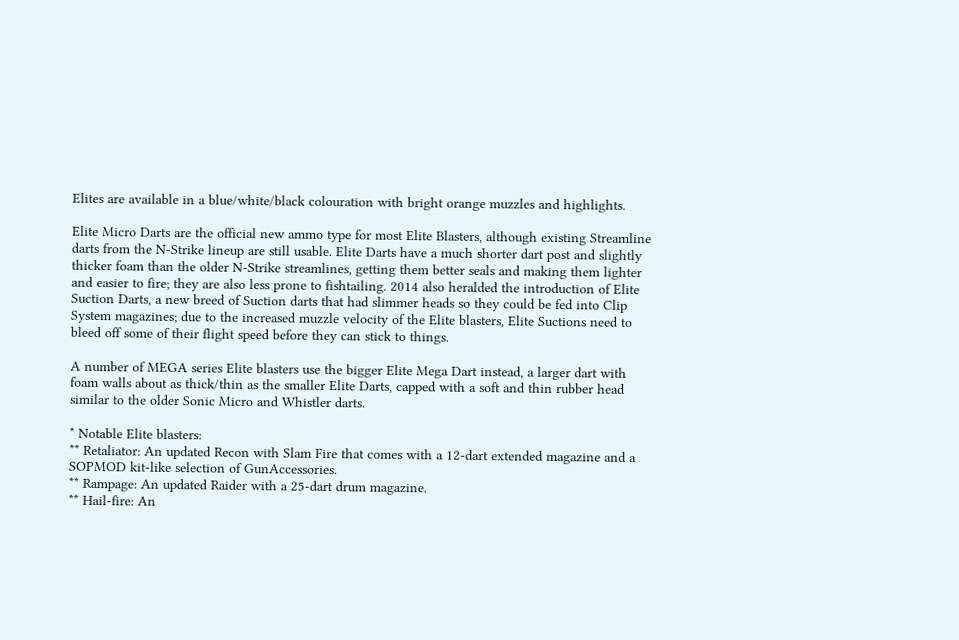Elites are available in a blue/white/black colouration with bright orange muzzles and highlights.

Elite Micro Darts are the official new ammo type for most Elite Blasters, although existing Streamline darts from the N-Strike lineup are still usable. Elite Darts have a much shorter dart post and slightly thicker foam than the older N-Strike streamlines, getting them better seals and making them lighter and easier to fire; they are also less prone to fishtailing. 2014 also heralded the introduction of Elite Suction Darts, a new breed of Suction darts that had slimmer heads so they could be fed into Clip System magazines; due to the increased muzzle velocity of the Elite blasters, Elite Suctions need to bleed off some of their flight speed before they can stick to things.

A number of MEGA series Elite blasters use the bigger Elite Mega Dart instead, a larger dart with foam walls about as thick/thin as the smaller Elite Darts, capped with a soft and thin rubber head similar to the older Sonic Micro and Whistler darts.

* Notable Elite blasters:
** Retaliator: An updated Recon with Slam Fire that comes with a 12-dart extended magazine and a SOPMOD kit-like selection of GunAccessories.
** Rampage: An updated Raider with a 25-dart drum magazine.
** Hail-fire: An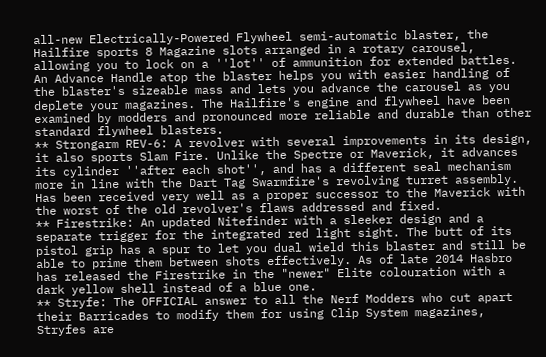all-new Electrically-Powered Flywheel semi-automatic blaster, the Hailfire sports 8 Magazine slots arranged in a rotary carousel, allowing you to lock on a ''lot'' of ammunition for extended battles. An Advance Handle atop the blaster helps you with easier handling of the blaster's sizeable mass and lets you advance the carousel as you deplete your magazines. The Hailfire's engine and flywheel have been examined by modders and pronounced more reliable and durable than other standard flywheel blasters.
** Strongarm REV-6: A revolver with several improvements in its design, it also sports Slam Fire. Unlike the Spectre or Maverick, it advances its cylinder ''after each shot'', and has a different seal mechanism more in line with the Dart Tag Swarmfire's revolving turret assembly. Has been received very well as a proper successor to the Maverick with the worst of the old revolver's flaws addressed and fixed.
** Firestrike: An updated Nitefinder with a sleeker design and a separate trigger for the integrated red light sight. The butt of its pistol grip has a spur to let you dual wield this blaster and still be able to prime them between shots effectively. As of late 2014 Hasbro has released the Firestrike in the "newer" Elite colouration with a dark yellow shell instead of a blue one.
** Stryfe: The OFFICIAL answer to all the Nerf Modders who cut apart their Barricades to modify them for using Clip System magazines, Stryfes are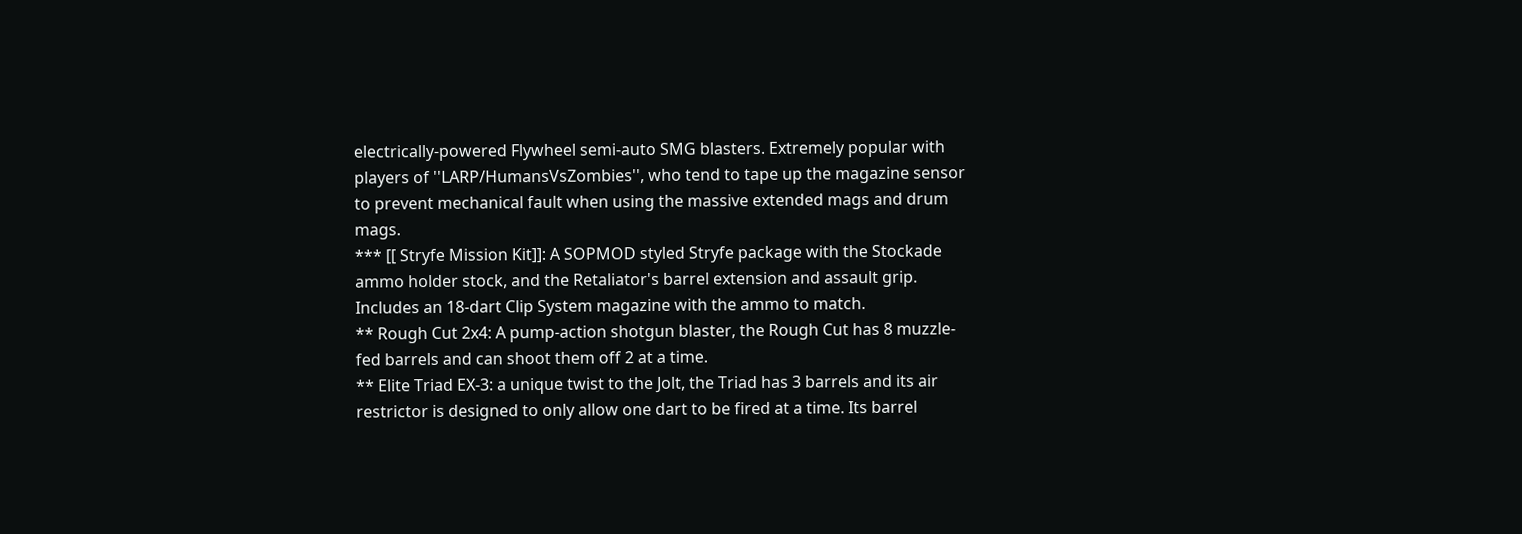electrically-powered Flywheel semi-auto SMG blasters. Extremely popular with players of ''LARP/HumansVsZombies'', who tend to tape up the magazine sensor to prevent mechanical fault when using the massive extended mags and drum mags.
*** [[ Stryfe Mission Kit]]: A SOPMOD styled Stryfe package with the Stockade ammo holder stock, and the Retaliator's barrel extension and assault grip. Includes an 18-dart Clip System magazine with the ammo to match.
** Rough Cut 2x4: A pump-action shotgun blaster, the Rough Cut has 8 muzzle-fed barrels and can shoot them off 2 at a time.
** Elite Triad EX-3: a unique twist to the Jolt, the Triad has 3 barrels and its air restrictor is designed to only allow one dart to be fired at a time. Its barrel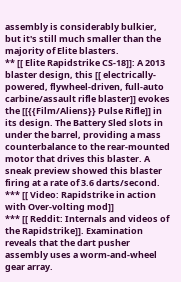assembly is considerably bulkier, but it's still much smaller than the majority of Elite blasters.
** [[ Elite Rapidstrike CS-18]]: A 2013 blaster design, this [[ electrically-powered, flywheel-driven, full-auto carbine/assault rifle blaster]] evokes the [[{{Film/Aliens}} Pulse Rifle]] in its design. The Battery Sled slots in under the barrel, providing a mass counterbalance to the rear-mounted motor that drives this blaster. A sneak preview showed this blaster firing at a rate of 3.6 darts/second.
*** [[ Video: Rapidstrike in action with Over-volting mod]]
*** [[ Reddit: Internals and videos of the Rapidstrike]]. Examination reveals that the dart pusher assembly uses a worm-and-wheel gear array.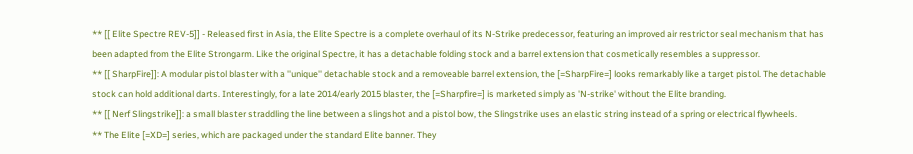** [[ Elite Spectre REV-5]] - Released first in Asia, the Elite Spectre is a complete overhaul of its N-Strike predecessor, featuring an improved air restrictor seal mechanism that has been adapted from the Elite Strongarm. Like the original Spectre, it has a detachable folding stock and a barrel extension that cosmetically resembles a suppressor.
** [[ SharpFire]]: A modular pistol blaster with a ''unique'' detachable stock and a removeable barrel extension, the [=SharpFire=] looks remarkably like a target pistol. The detachable stock can hold additional darts. Interestingly, for a late 2014/early 2015 blaster, the [=Sharpfire=] is marketed simply as 'N-strike' without the Elite branding.
** [[ Nerf Slingstrike]]: a small blaster straddling the line between a slingshot and a pistol bow, the Slingstrike uses an elastic string instead of a spring or electrical flywheels.
** The Elite [=XD=] series, which are packaged under the standard Elite banner. They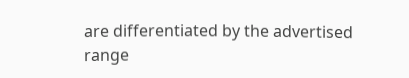are differentiated by the advertised range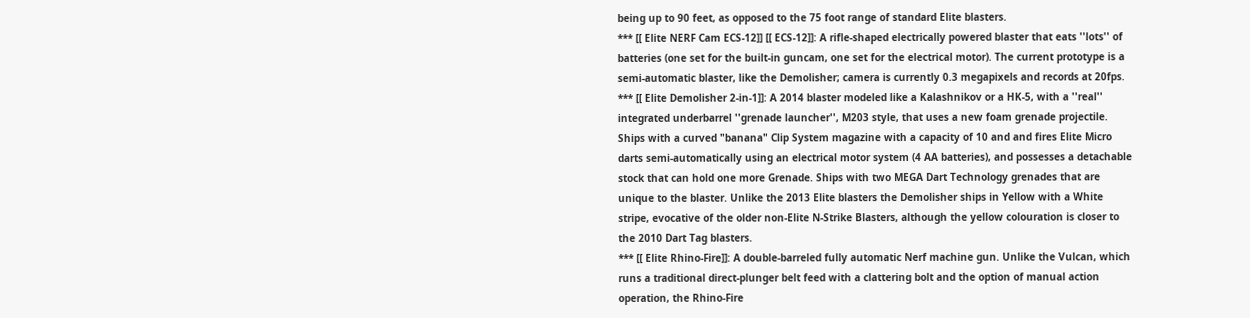being up to 90 feet, as opposed to the 75 foot range of standard Elite blasters.
*** [[ Elite NERF Cam ECS-12]] [[ ECS-12]]: A rifle-shaped electrically powered blaster that eats ''lots'' of batteries (one set for the built-in guncam, one set for the electrical motor). The current prototype is a semi-automatic blaster, like the Demolisher; camera is currently 0.3 megapixels and records at 20fps.
*** [[ Elite Demolisher 2-in-1]]: A 2014 blaster modeled like a Kalashnikov or a HK-5, with a ''real'' integrated underbarrel ''grenade launcher'', M203 style, that uses a new foam grenade projectile. Ships with a curved "banana" Clip System magazine with a capacity of 10 and and fires Elite Micro darts semi-automatically using an electrical motor system (4 AA batteries), and possesses a detachable stock that can hold one more Grenade. Ships with two MEGA Dart Technology grenades that are unique to the blaster. Unlike the 2013 Elite blasters the Demolisher ships in Yellow with a White stripe, evocative of the older non-Elite N-Strike Blasters, although the yellow colouration is closer to the 2010 Dart Tag blasters.
*** [[ Elite Rhino-Fire]]: A double-barreled fully automatic Nerf machine gun. Unlike the Vulcan, which runs a traditional direct-plunger belt feed with a clattering bolt and the option of manual action operation, the Rhino-Fire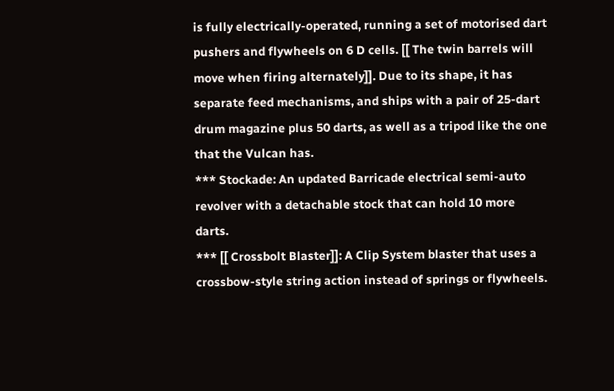is fully electrically-operated, running a set of motorised dart pushers and flywheels on 6 D cells. [[ The twin barrels will move when firing alternately]]. Due to its shape, it has separate feed mechanisms, and ships with a pair of 25-dart drum magazine plus 50 darts, as well as a tripod like the one that the Vulcan has.
*** Stockade: An updated Barricade electrical semi-auto revolver with a detachable stock that can hold 10 more darts.
*** [[ Crossbolt Blaster]]: A Clip System blaster that uses a crossbow-style string action instead of springs or flywheels.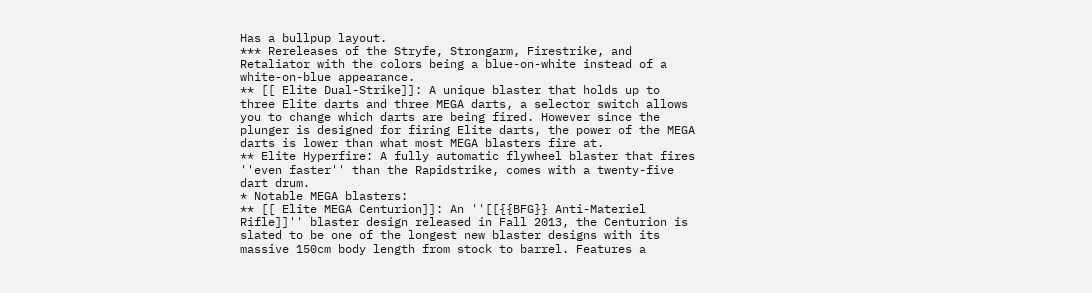Has a bullpup layout.
*** Rereleases of the Stryfe, Strongarm, Firestrike, and Retaliator with the colors being a blue-on-white instead of a white-on-blue appearance.
** [[ Elite Dual-Strike]]: A unique blaster that holds up to three Elite darts and three MEGA darts, a selector switch allows you to change which darts are being fired. However since the plunger is designed for firing Elite darts, the power of the MEGA darts is lower than what most MEGA blasters fire at.
** Elite Hyperfire: A fully automatic flywheel blaster that fires ''even faster'' than the Rapidstrike, comes with a twenty-five dart drum.
* Notable MEGA blasters:
** [[ Elite MEGA Centurion]]: An ''[[{{BFG}} Anti-Materiel Rifle]]'' blaster design released in Fall 2013, the Centurion is slated to be one of the longest new blaster designs with its massive 150cm body length from stock to barrel. Features a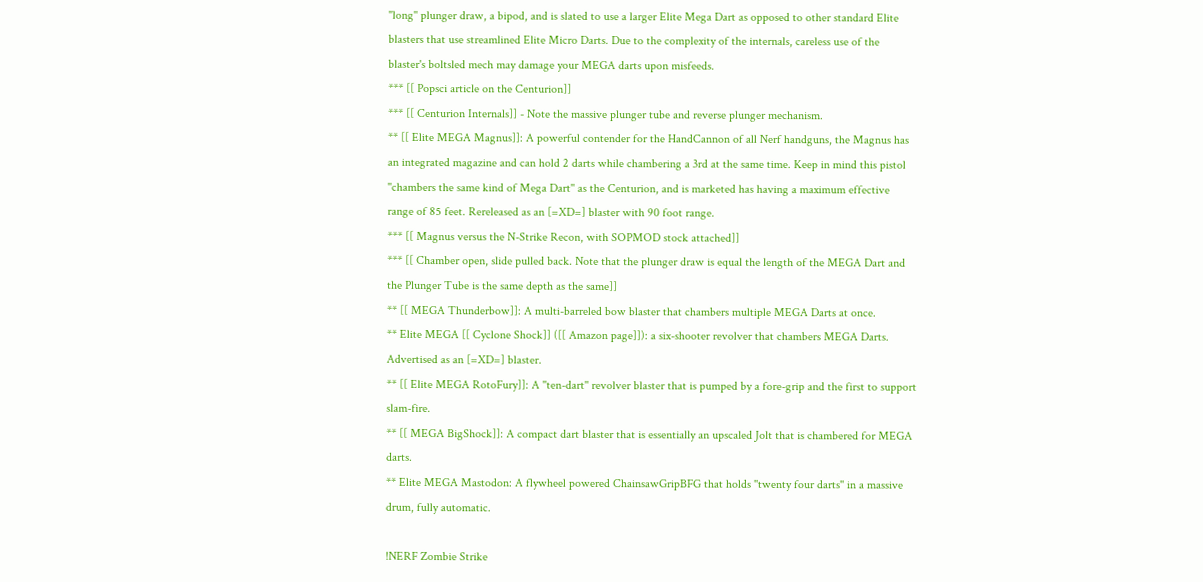''long'' plunger draw, a bipod, and is slated to use a larger Elite Mega Dart as opposed to other standard Elite blasters that use streamlined Elite Micro Darts. Due to the complexity of the internals, careless use of the blaster's boltsled mech may damage your MEGA darts upon misfeeds.
*** [[ Popsci article on the Centurion]]
*** [[ Centurion Internals]] - Note the massive plunger tube and reverse plunger mechanism.
** [[ Elite MEGA Magnus]]: A powerful contender for the HandCannon of all Nerf handguns, the Magnus has an integrated magazine and can hold 2 darts while chambering a 3rd at the same time. Keep in mind this pistol ''chambers the same kind of Mega Dart'' as the Centurion, and is marketed has having a maximum effective range of 85 feet. Rereleased as an [=XD=] blaster with 90 foot range.
*** [[ Magnus versus the N-Strike Recon, with SOPMOD stock attached]]
*** [[ Chamber open, slide pulled back. Note that the plunger draw is equal the length of the MEGA Dart and the Plunger Tube is the same depth as the same]]
** [[ MEGA Thunderbow]]: A multi-barreled bow blaster that chambers multiple MEGA Darts at once.
** Elite MEGA [[ Cyclone Shock]] ([[ Amazon page]]): a six-shooter revolver that chambers MEGA Darts. Advertised as an [=XD=] blaster.
** [[ Elite MEGA RotoFury]]: A ''ten-dart'' revolver blaster that is pumped by a fore-grip and the first to support slam-fire.
** [[ MEGA BigShock]]: A compact dart blaster that is essentially an upscaled Jolt that is chambered for MEGA darts.
** Elite MEGA Mastodon: A flywheel powered ChainsawGripBFG that holds ''twenty four darts'' in a massive drum, fully automatic.

!NERF Zombie Strike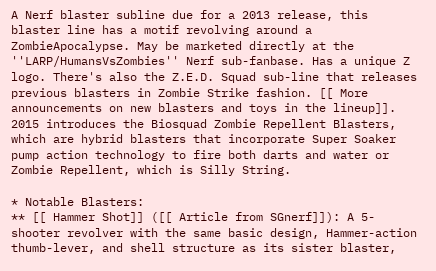A Nerf blaster subline due for a 2013 release, this blaster line has a motif revolving around a ZombieApocalypse. May be marketed directly at the ''LARP/HumansVsZombies'' Nerf sub-fanbase. Has a unique Z logo. There's also the Z.E.D. Squad sub-line that releases previous blasters in Zombie Strike fashion. [[ More announcements on new blasters and toys in the lineup]]. 2015 introduces the Biosquad Zombie Repellent Blasters, which are hybrid blasters that incorporate Super Soaker pump action technology to fire both darts and water or Zombie Repellent, which is Silly String.

* Notable Blasters:
** [[ Hammer Shot]] ([[ Article from SGnerf]]): A 5-shooter revolver with the same basic design, Hammer-action thumb-lever, and shell structure as its sister blaster,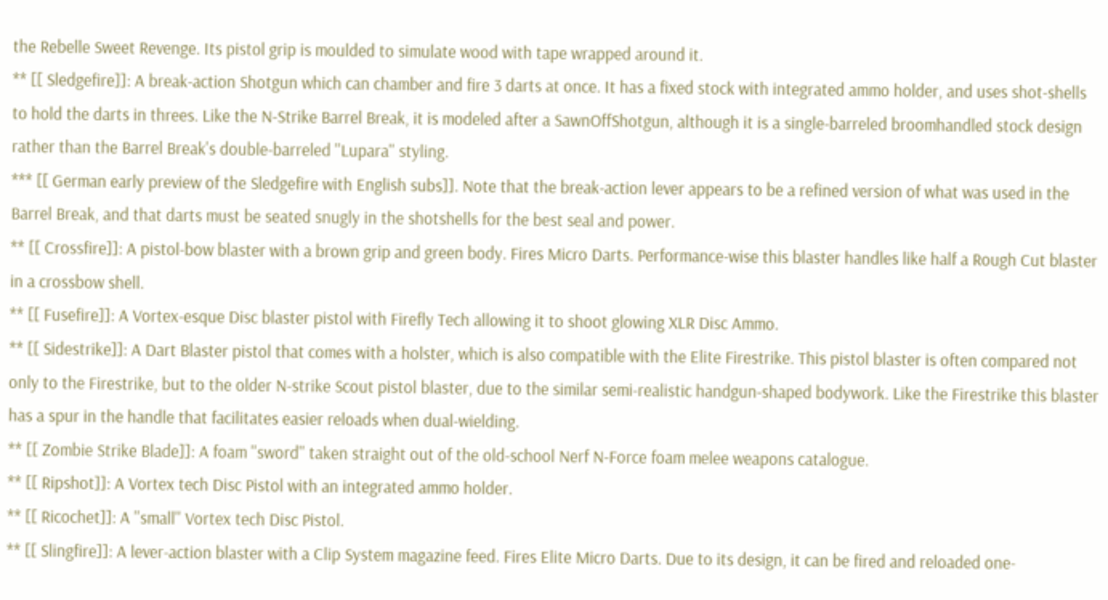the Rebelle Sweet Revenge. Its pistol grip is moulded to simulate wood with tape wrapped around it.
** [[ Sledgefire]]: A break-action Shotgun which can chamber and fire 3 darts at once. It has a fixed stock with integrated ammo holder, and uses shot-shells to hold the darts in threes. Like the N-Strike Barrel Break, it is modeled after a SawnOffShotgun, although it is a single-barreled broomhandled stock design rather than the Barrel Break's double-barreled ''Lupara'' styling.
*** [[ German early preview of the Sledgefire with English subs]]. Note that the break-action lever appears to be a refined version of what was used in the Barrel Break, and that darts must be seated snugly in the shotshells for the best seal and power.
** [[ Crossfire]]: A pistol-bow blaster with a brown grip and green body. Fires Micro Darts. Performance-wise this blaster handles like half a Rough Cut blaster in a crossbow shell.
** [[ Fusefire]]: A Vortex-esque Disc blaster pistol with Firefly Tech allowing it to shoot glowing XLR Disc Ammo.
** [[ Sidestrike]]: A Dart Blaster pistol that comes with a holster, which is also compatible with the Elite Firestrike. This pistol blaster is often compared not only to the Firestrike, but to the older N-strike Scout pistol blaster, due to the similar semi-realistic handgun-shaped bodywork. Like the Firestrike this blaster has a spur in the handle that facilitates easier reloads when dual-wielding.
** [[ Zombie Strike Blade]]: A foam ''sword'' taken straight out of the old-school Nerf N-Force foam melee weapons catalogue.
** [[ Ripshot]]: A Vortex tech Disc Pistol with an integrated ammo holder.
** [[ Ricochet]]: A ''small'' Vortex tech Disc Pistol.
** [[ Slingfire]]: A lever-action blaster with a Clip System magazine feed. Fires Elite Micro Darts. Due to its design, it can be fired and reloaded one-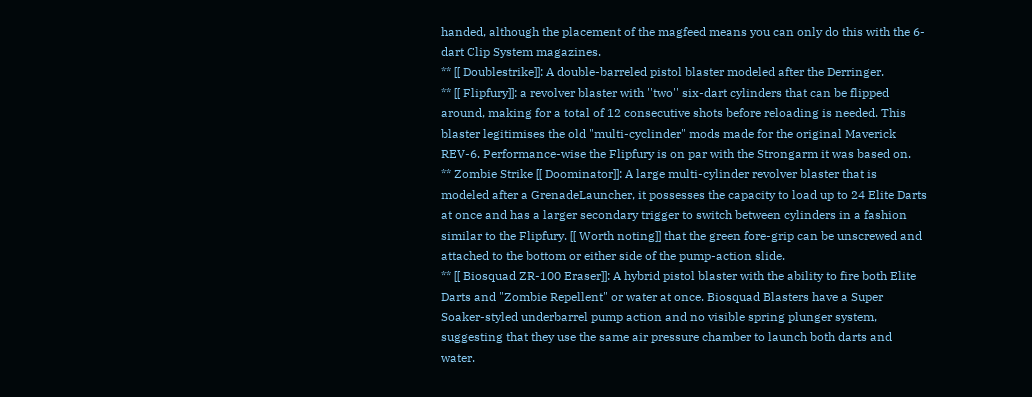handed, although the placement of the magfeed means you can only do this with the 6-dart Clip System magazines.
** [[ Doublestrike]]: A double-barreled pistol blaster modeled after the Derringer.
** [[ Flipfury]]: a revolver blaster with ''two'' six-dart cylinders that can be flipped around, making for a total of 12 consecutive shots before reloading is needed. This blaster legitimises the old "multi-cyclinder" mods made for the original Maverick REV-6. Performance-wise the Flipfury is on par with the Strongarm it was based on.
** Zombie Strike [[ Doominator]]: A large multi-cylinder revolver blaster that is modeled after a GrenadeLauncher, it possesses the capacity to load up to 24 Elite Darts at once and has a larger secondary trigger to switch between cylinders in a fashion similar to the Flipfury. [[ Worth noting]] that the green fore-grip can be unscrewed and attached to the bottom or either side of the pump-action slide.
** [[ Biosquad ZR-100 Eraser]]: A hybrid pistol blaster with the ability to fire both Elite Darts and "Zombie Repellent" or water at once. Biosquad Blasters have a Super Soaker-styled underbarrel pump action and no visible spring plunger system, suggesting that they use the same air pressure chamber to launch both darts and water.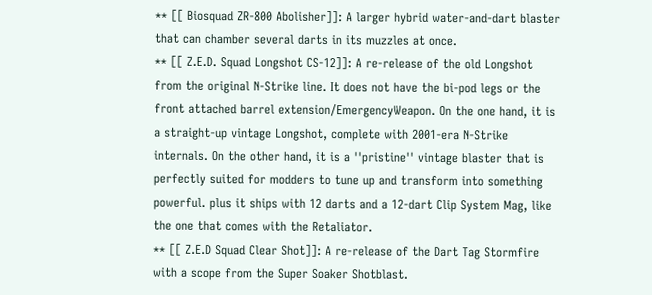** [[ Biosquad ZR-800 Abolisher]]: A larger hybrid water-and-dart blaster that can chamber several darts in its muzzles at once.
** [[ Z.E.D. Squad Longshot CS-12]]: A re-release of the old Longshot from the original N-Strike line. It does not have the bi-pod legs or the front attached barrel extension/EmergencyWeapon. On the one hand, it is a straight-up vintage Longshot, complete with 2001-era N-Strike internals. On the other hand, it is a ''pristine'' vintage blaster that is perfectly suited for modders to tune up and transform into something powerful. plus it ships with 12 darts and a 12-dart Clip System Mag, like the one that comes with the Retaliator.
** [[ Z.E.D Squad Clear Shot]]: A re-release of the Dart Tag Stormfire with a scope from the Super Soaker Shotblast.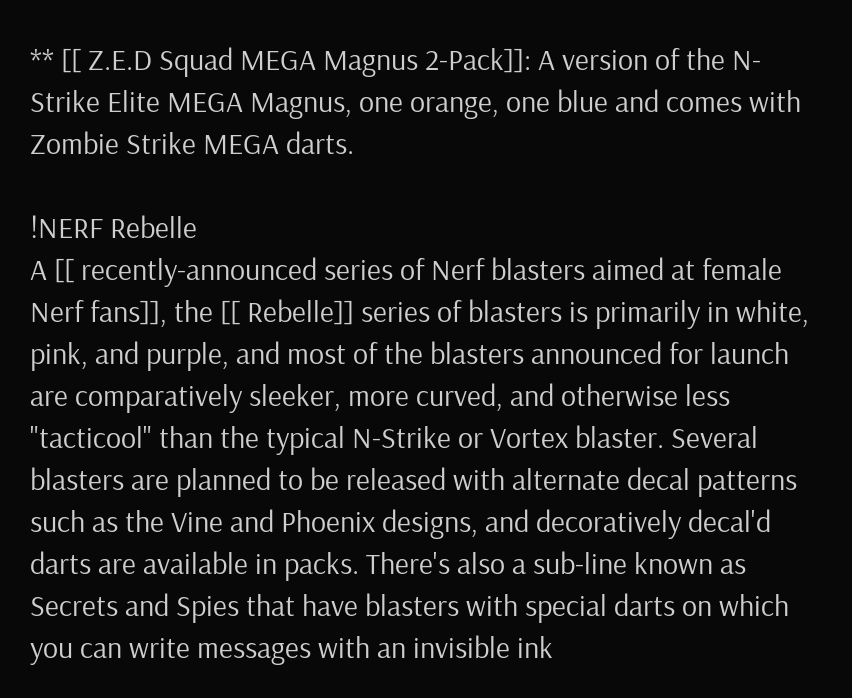** [[ Z.E.D Squad MEGA Magnus 2-Pack]]: A version of the N-Strike Elite MEGA Magnus, one orange, one blue and comes with Zombie Strike MEGA darts.

!NERF Rebelle
A [[ recently-announced series of Nerf blasters aimed at female Nerf fans]], the [[ Rebelle]] series of blasters is primarily in white, pink, and purple, and most of the blasters announced for launch are comparatively sleeker, more curved, and otherwise less "tacticool" than the typical N-Strike or Vortex blaster. Several blasters are planned to be released with alternate decal patterns such as the Vine and Phoenix designs, and decoratively decal'd darts are available in packs. There's also a sub-line known as Secrets and Spies that have blasters with special darts on which you can write messages with an invisible ink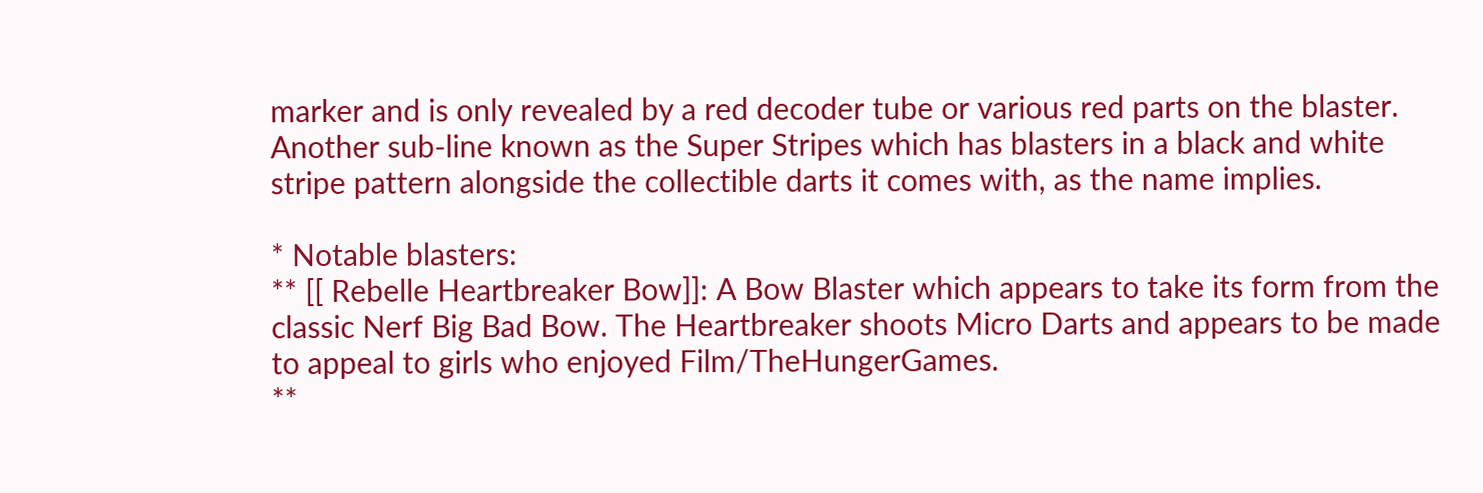marker and is only revealed by a red decoder tube or various red parts on the blaster. Another sub-line known as the Super Stripes which has blasters in a black and white stripe pattern alongside the collectible darts it comes with, as the name implies.

* Notable blasters:
** [[ Rebelle Heartbreaker Bow]]: A Bow Blaster which appears to take its form from the classic Nerf Big Bad Bow. The Heartbreaker shoots Micro Darts and appears to be made to appeal to girls who enjoyed Film/TheHungerGames.
**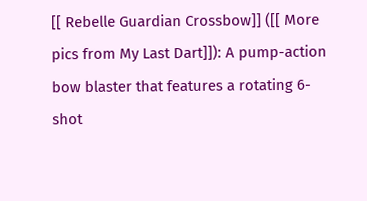[[ Rebelle Guardian Crossbow]] ([[ More pics from My Last Dart]]): A pump-action bow blaster that features a rotating 6-shot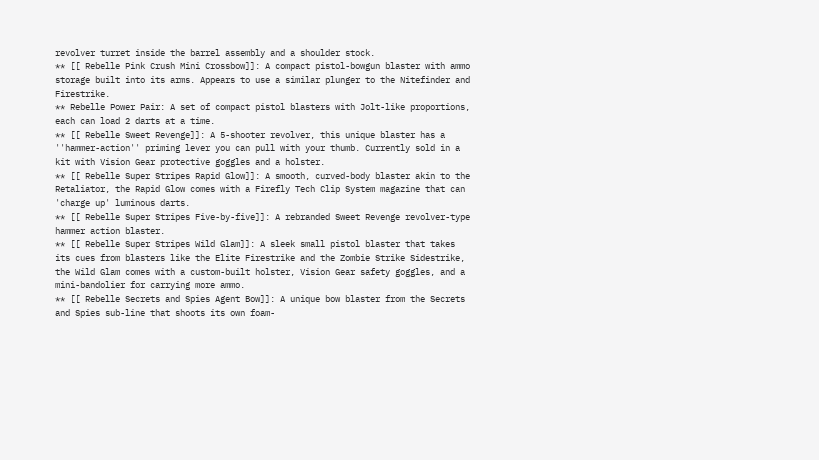revolver turret inside the barrel assembly and a shoulder stock.
** [[ Rebelle Pink Crush Mini Crossbow]]: A compact pistol-bowgun blaster with ammo storage built into its arms. Appears to use a similar plunger to the Nitefinder and Firestrike.
** Rebelle Power Pair: A set of compact pistol blasters with Jolt-like proportions, each can load 2 darts at a time.
** [[ Rebelle Sweet Revenge]]: A 5-shooter revolver, this unique blaster has a ''hammer-action'' priming lever you can pull with your thumb. Currently sold in a kit with Vision Gear protective goggles and a holster.
** [[ Rebelle Super Stripes Rapid Glow]]: A smooth, curved-body blaster akin to the Retaliator, the Rapid Glow comes with a Firefly Tech Clip System magazine that can 'charge up' luminous darts.
** [[ Rebelle Super Stripes Five-by-five]]: A rebranded Sweet Revenge revolver-type hammer action blaster.
** [[ Rebelle Super Stripes Wild Glam]]: A sleek small pistol blaster that takes its cues from blasters like the Elite Firestrike and the Zombie Strike Sidestrike, the Wild Glam comes with a custom-built holster, Vision Gear safety goggles, and a mini-bandolier for carrying more ammo.
** [[ Rebelle Secrets and Spies Agent Bow]]: A unique bow blaster from the Secrets and Spies sub-line that shoots its own foam-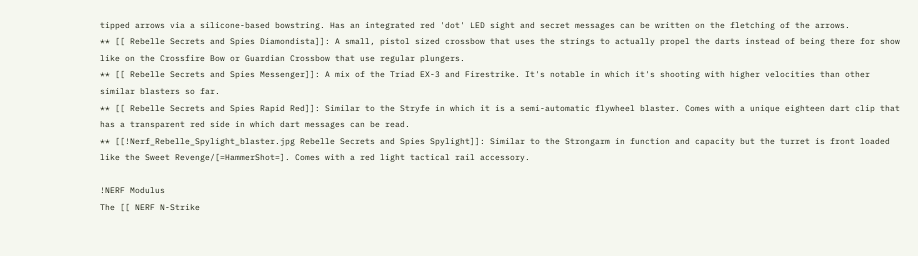tipped arrows via a silicone-based bowstring. Has an integrated red 'dot' LED sight and secret messages can be written on the fletching of the arrows.
** [[ Rebelle Secrets and Spies Diamondista]]: A small, pistol sized crossbow that uses the strings to actually propel the darts instead of being there for show like on the Crossfire Bow or Guardian Crossbow that use regular plungers.
** [[ Rebelle Secrets and Spies Messenger]]: A mix of the Triad EX-3 and Firestrike. It's notable in which it's shooting with higher velocities than other similar blasters so far.
** [[ Rebelle Secrets and Spies Rapid Red]]: Similar to the Stryfe in which it is a semi-automatic flywheel blaster. Comes with a unique eighteen dart clip that has a transparent red side in which dart messages can be read.
** [[!Nerf_Rebelle_Spylight_blaster.jpg Rebelle Secrets and Spies Spylight]]: Similar to the Strongarm in function and capacity but the turret is front loaded like the Sweet Revenge/[=HammerShot=]. Comes with a red light tactical rail accessory.

!NERF Modulus
The [[ NERF N-Strike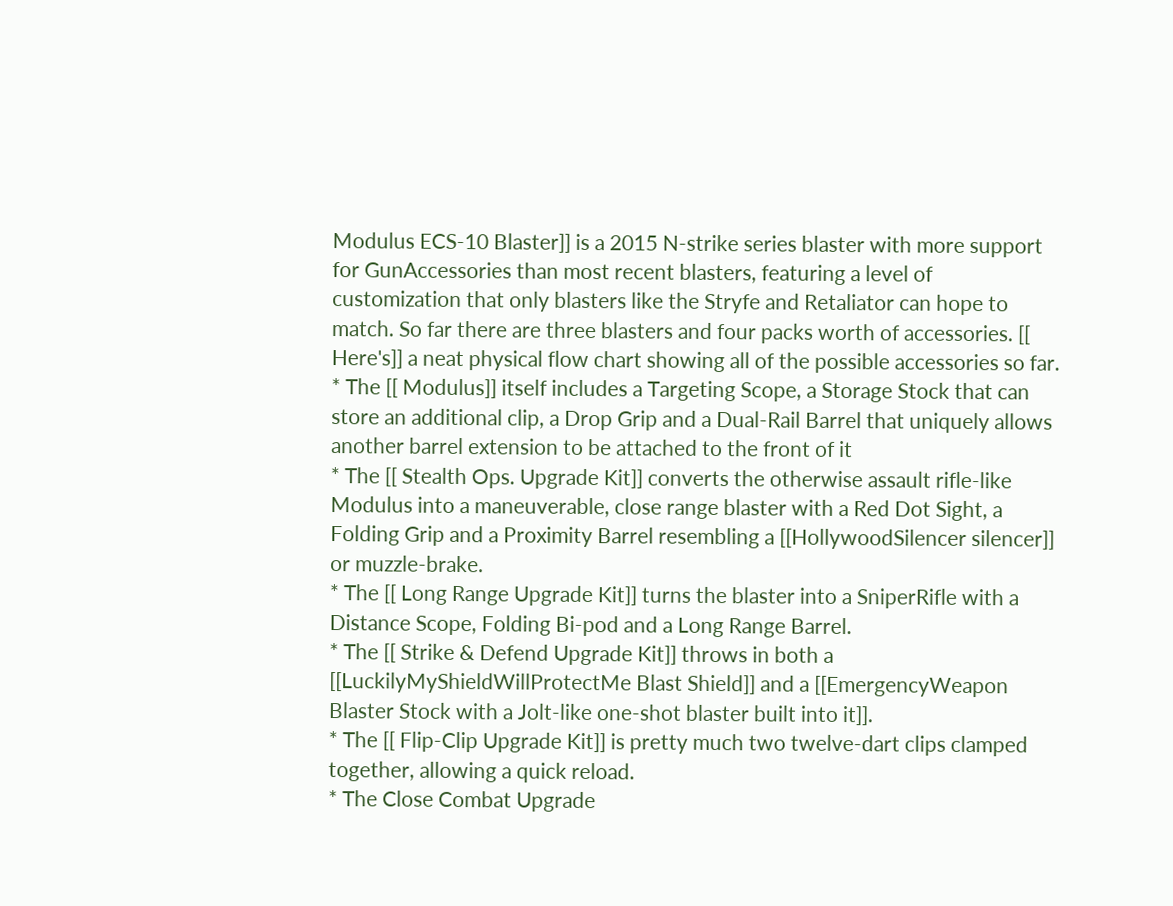Modulus ECS-10 Blaster]] is a 2015 N-strike series blaster with more support for GunAccessories than most recent blasters, featuring a level of customization that only blasters like the Stryfe and Retaliator can hope to match. So far there are three blasters and four packs worth of accessories. [[ Here's]] a neat physical flow chart showing all of the possible accessories so far.
* The [[ Modulus]] itself includes a Targeting Scope, a Storage Stock that can store an additional clip, a Drop Grip and a Dual-Rail Barrel that uniquely allows another barrel extension to be attached to the front of it
* The [[ Stealth Ops. Upgrade Kit]] converts the otherwise assault rifle-like Modulus into a maneuverable, close range blaster with a Red Dot Sight, a Folding Grip and a Proximity Barrel resembling a [[HollywoodSilencer silencer]] or muzzle-brake.
* The [[ Long Range Upgrade Kit]] turns the blaster into a SniperRifle with a Distance Scope, Folding Bi-pod and a Long Range Barrel.
* The [[ Strike & Defend Upgrade Kit]] throws in both a [[LuckilyMyShieldWillProtectMe Blast Shield]] and a [[EmergencyWeapon Blaster Stock with a Jolt-like one-shot blaster built into it]].
* The [[ Flip-Clip Upgrade Kit]] is pretty much two twelve-dart clips clamped together, allowing a quick reload.
* The Close Combat Upgrade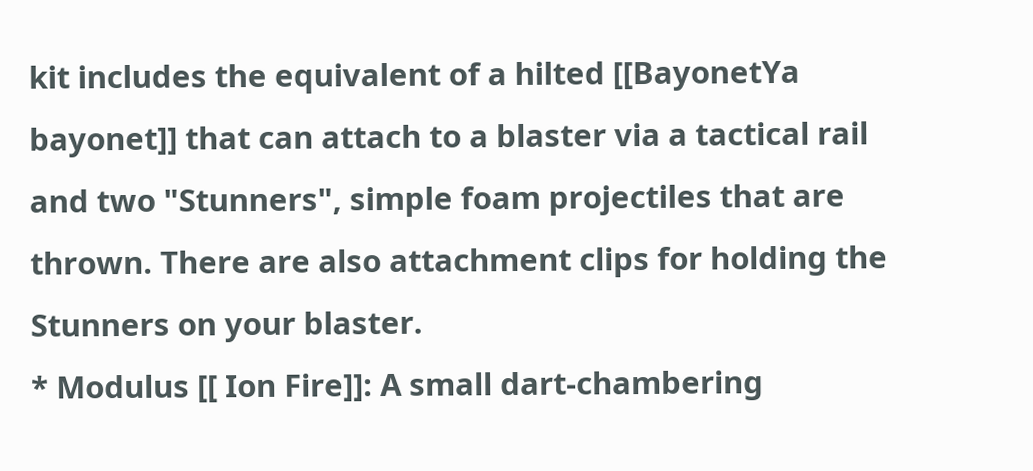kit includes the equivalent of a hilted [[BayonetYa bayonet]] that can attach to a blaster via a tactical rail and two "Stunners", simple foam projectiles that are thrown. There are also attachment clips for holding the Stunners on your blaster.
* Modulus [[ Ion Fire]]: A small dart-chambering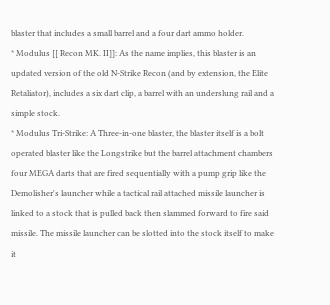blaster that includes a small barrel and a four dart ammo holder.
* Modulus [[ Recon MK. II]]: As the name implies, this blaster is an updated version of the old N-Strike Recon (and by extension, the Elite Retaliator), includes a six dart clip, a barrel with an underslung rail and a simple stock.
* Modulus Tri-Strike: A Three-in-one blaster, the blaster itself is a bolt operated blaster like the Longstrike but the barrel attachment chambers four MEGA darts that are fired sequentially with a pump grip like the Demolisher's launcher while a tactical rail attached missile launcher is linked to a stock that is pulled back then slammed forward to fire said missile. The missile launcher can be slotted into the stock itself to make it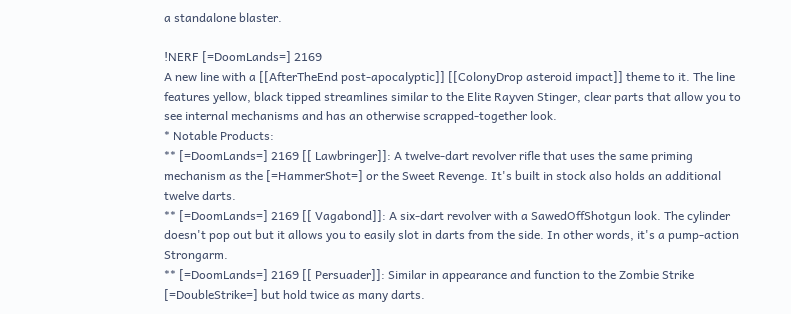a standalone blaster.

!NERF [=DoomLands=] 2169
A new line with a [[AfterTheEnd post-apocalyptic]] [[ColonyDrop asteroid impact]] theme to it. The line features yellow, black tipped streamlines similar to the Elite Rayven Stinger, clear parts that allow you to see internal mechanisms and has an otherwise scrapped-together look.
* Notable Products:
** [=DoomLands=] 2169 [[ Lawbringer]]: A twelve-dart revolver rifle that uses the same priming mechanism as the [=HammerShot=] or the Sweet Revenge. It's built in stock also holds an additional twelve darts.
** [=DoomLands=] 2169 [[ Vagabond]]: A six-dart revolver with a SawedOffShotgun look. The cylinder doesn't pop out but it allows you to easily slot in darts from the side. In other words, it's a pump-action Strongarm.
** [=DoomLands=] 2169 [[ Persuader]]: Similar in appearance and function to the Zombie Strike [=DoubleStrike=] but hold twice as many darts.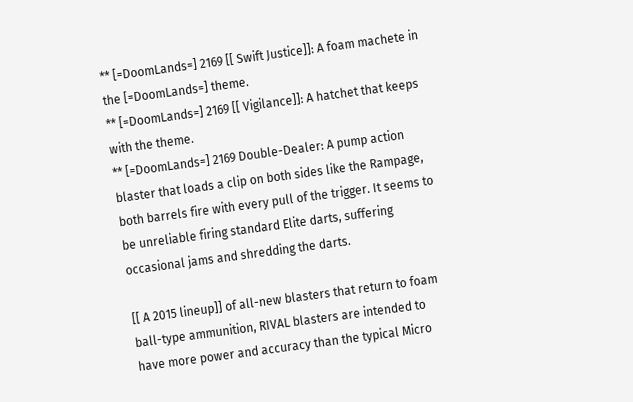** [=DoomLands=] 2169 [[ Swift Justice]]: A foam machete in the [=DoomLands=] theme.
** [=DoomLands=] 2169 [[ Vigilance]]: A hatchet that keeps with the theme.
** [=DoomLands=] 2169 Double-Dealer: A pump action blaster that loads a clip on both sides like the Rampage, both barrels fire with every pull of the trigger. It seems to be unreliable firing standard Elite darts, suffering occasional jams and shredding the darts.

[[ A 2015 lineup]] of all-new blasters that return to foam ball-type ammunition, RIVAL blasters are intended to have more power and accuracy than the typical Micro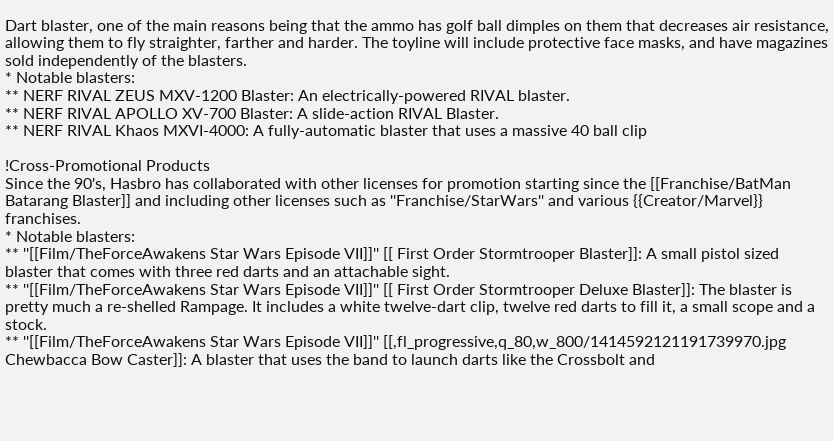Dart blaster, one of the main reasons being that the ammo has golf ball dimples on them that decreases air resistance, allowing them to fly straighter, farther and harder. The toyline will include protective face masks, and have magazines sold independently of the blasters.
* Notable blasters:
** NERF RIVAL ZEUS MXV-1200 Blaster: An electrically-powered RIVAL blaster.
** NERF RIVAL APOLLO XV-700 Blaster: A slide-action RIVAL Blaster.
** NERF RIVAL Khaos MXVI-4000: A fully-automatic blaster that uses a massive 40 ball clip

!Cross-Promotional Products
Since the 90's, Hasbro has collaborated with other licenses for promotion starting since the [[Franchise/BatMan Batarang Blaster]] and including other licenses such as ''Franchise/StarWars'' and various {{Creator/Marvel}} franchises.
* Notable blasters:
** ''[[Film/TheForceAwakens Star Wars Episode VII]]'' [[ First Order Stormtrooper Blaster]]: A small pistol sized blaster that comes with three red darts and an attachable sight.
** ''[[Film/TheForceAwakens Star Wars Episode VII]]'' [[ First Order Stormtrooper Deluxe Blaster]]: The blaster is pretty much a re-shelled Rampage. It includes a white twelve-dart clip, twelve red darts to fill it, a small scope and a stock.
** ''[[Film/TheForceAwakens Star Wars Episode VII]]'' [[,fl_progressive,q_80,w_800/1414592121191739970.jpg Chewbacca Bow Caster]]: A blaster that uses the band to launch darts like the Crossbolt and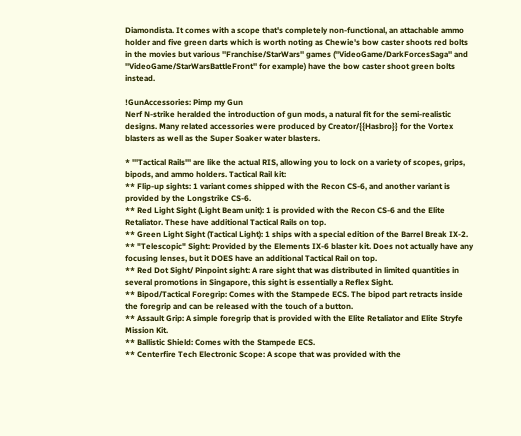Diamondista. It comes with a scope that's completely non-functional, an attachable ammo holder and five green darts which is worth noting as Chewie's bow caster shoots red bolts in the movies but various ''Franchise/StarWars'' games (''VideoGame/DarkForcesSaga'' and ''VideoGame/StarWarsBattleFront'' for example) have the bow caster shoot green bolts instead.

!GunAccessories: Pimp my Gun
Nerf N-strike heralded the introduction of gun mods, a natural fit for the semi-realistic designs. Many related accessories were produced by Creator/{{Hasbro}} for the Vortex blasters as well as the Super Soaker water blasters.

* '''Tactical Rails''' are like the actual RIS, allowing you to lock on a variety of scopes, grips, bipods, and ammo holders. Tactical Rail kit:
** Flip-up sights: 1 variant comes shipped with the Recon CS-6, and another variant is provided by the Longstrike CS-6.
** Red Light Sight (Light Beam unit): 1 is provided with the Recon CS-6 and the Elite Retaliator. These have additional Tactical Rails on top.
** Green Light Sight (Tactical Light): 1 ships with a special edition of the Barrel Break IX-2.
** "Telescopic" Sight: Provided by the Elements IX-6 blaster kit. Does not actually have any focusing lenses, but it DOES have an additional Tactical Rail on top.
** Red Dot Sight/ Pinpoint sight: A rare sight that was distributed in limited quantities in several promotions in Singapore, this sight is essentially a Reflex Sight.
** Bipod/Tactical Foregrip: Comes with the Stampede ECS. The bipod part retracts inside the foregrip and can be released with the touch of a button.
** Assault Grip: A simple foregrip that is provided with the Elite Retaliator and Elite Stryfe Mission Kit.
** Ballistic Shield: Comes with the Stampede ECS.
** Centerfire Tech Electronic Scope: A scope that was provided with the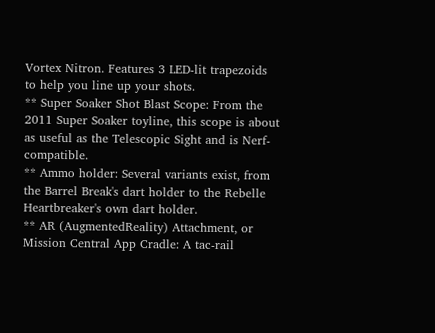Vortex Nitron. Features 3 LED-lit trapezoids to help you line up your shots.
** Super Soaker Shot Blast Scope: From the 2011 Super Soaker toyline, this scope is about as useful as the Telescopic Sight and is Nerf-compatible.
** Ammo holder: Several variants exist, from the Barrel Break's dart holder to the Rebelle Heartbreaker's own dart holder.
** AR (AugmentedReality) Attachment, or Mission Central App Cradle: A tac-rail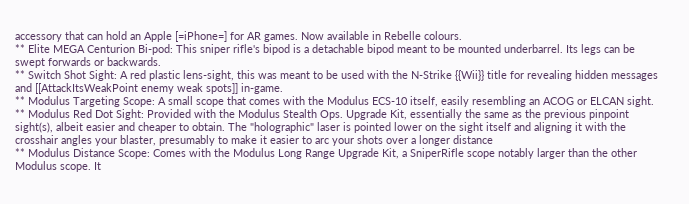accessory that can hold an Apple [=iPhone=] for AR games. Now available in Rebelle colours.
** Elite MEGA Centurion Bi-pod: This sniper rifle's bipod is a detachable bipod meant to be mounted underbarrel. Its legs can be swept forwards or backwards.
** Switch Shot Sight: A red plastic lens-sight, this was meant to be used with the N-Strike {{Wii}} title for revealing hidden messages and [[AttackItsWeakPoint enemy weak spots]] in-game.
** Modulus Targeting Scope: A small scope that comes with the Modulus ECS-10 itself, easily resembling an ACOG or ELCAN sight.
** Modulus Red Dot Sight: Provided with the Modulus Stealth Ops. Upgrade Kit, essentially the same as the previous pinpoint sight(s), albeit easier and cheaper to obtain. The "holographic" laser is pointed lower on the sight itself and aligning it with the crosshair angles your blaster, presumably to make it easier to arc your shots over a longer distance
** Modulus Distance Scope: Comes with the Modulus Long Range Upgrade Kit, a SniperRifle scope notably larger than the other Modulus scope. It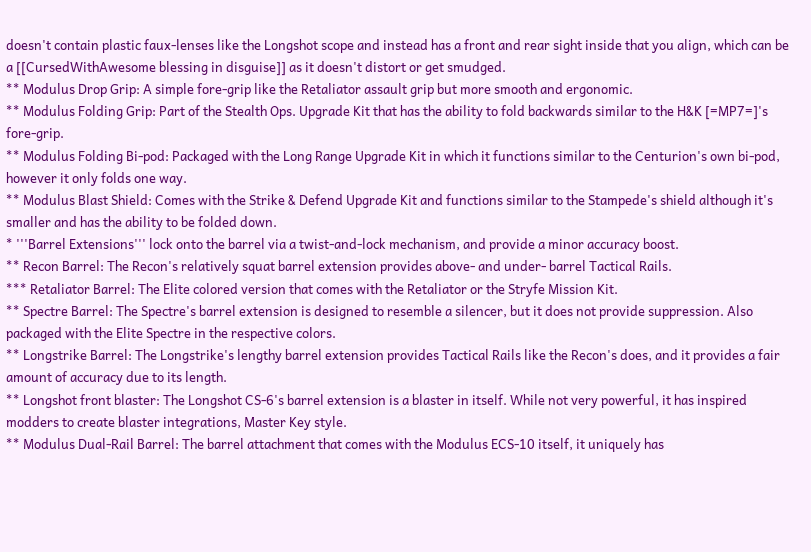doesn't contain plastic faux-lenses like the Longshot scope and instead has a front and rear sight inside that you align, which can be a [[CursedWithAwesome blessing in disguise]] as it doesn't distort or get smudged.
** Modulus Drop Grip: A simple fore-grip like the Retaliator assault grip but more smooth and ergonomic.
** Modulus Folding Grip: Part of the Stealth Ops. Upgrade Kit that has the ability to fold backwards similar to the H&K [=MP7=]'s fore-grip.
** Modulus Folding Bi-pod: Packaged with the Long Range Upgrade Kit in which it functions similar to the Centurion's own bi-pod, however it only folds one way.
** Modulus Blast Shield: Comes with the Strike & Defend Upgrade Kit and functions similar to the Stampede's shield although it's smaller and has the ability to be folded down.
* '''Barrel Extensions''' lock onto the barrel via a twist-and-lock mechanism, and provide a minor accuracy boost.
** Recon Barrel: The Recon's relatively squat barrel extension provides above- and under- barrel Tactical Rails.
*** Retaliator Barrel: The Elite colored version that comes with the Retaliator or the Stryfe Mission Kit.
** Spectre Barrel: The Spectre's barrel extension is designed to resemble a silencer, but it does not provide suppression. Also packaged with the Elite Spectre in the respective colors.
** Longstrike Barrel: The Longstrike's lengthy barrel extension provides Tactical Rails like the Recon's does, and it provides a fair amount of accuracy due to its length.
** Longshot front blaster: The Longshot CS-6's barrel extension is a blaster in itself. While not very powerful, it has inspired modders to create blaster integrations, Master Key style.
** Modulus Dual-Rail Barrel: The barrel attachment that comes with the Modulus ECS-10 itself, it uniquely has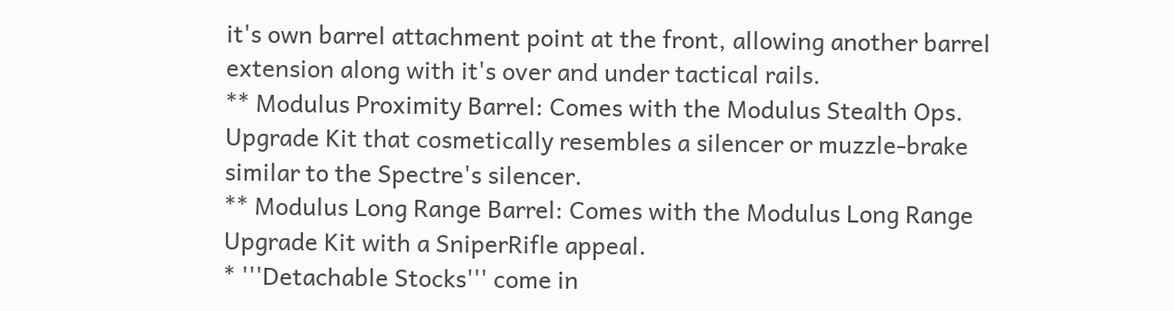it's own barrel attachment point at the front, allowing another barrel extension along with it's over and under tactical rails.
** Modulus Proximity Barrel: Comes with the Modulus Stealth Ops. Upgrade Kit that cosmetically resembles a silencer or muzzle-brake similar to the Spectre's silencer.
** Modulus Long Range Barrel: Comes with the Modulus Long Range Upgrade Kit with a SniperRifle appeal.
* '''Detachable Stocks''' come in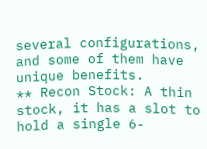several configurations, and some of them have unique benefits.
** Recon Stock: A thin stock, it has a slot to hold a single 6-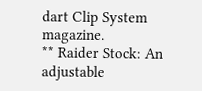dart Clip System magazine.
** Raider Stock: An adjustable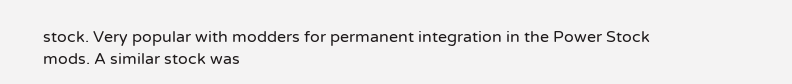stock. Very popular with modders for permanent integration in the Power Stock mods. A similar stock was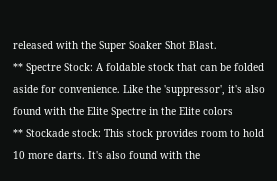released with the Super Soaker Shot Blast.
** Spectre Stock: A foldable stock that can be folded aside for convenience. Like the 'suppressor', it's also found with the Elite Spectre in the Elite colors
** Stockade stock: This stock provides room to hold 10 more darts. It's also found with the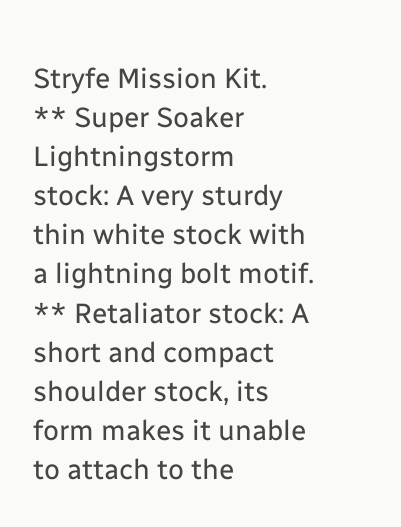Stryfe Mission Kit.
** Super Soaker Lightningstorm stock: A very sturdy thin white stock with a lightning bolt motif.
** Retaliator stock: A short and compact shoulder stock, its form makes it unable to attach to the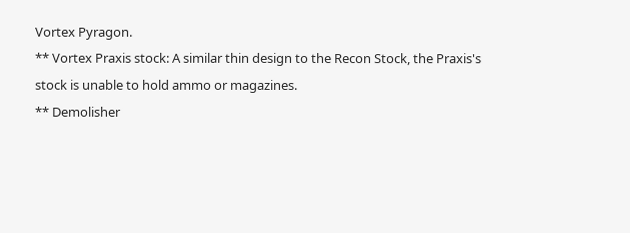Vortex Pyragon.
** Vortex Praxis stock: A similar thin design to the Recon Stock, the Praxis's stock is unable to hold ammo or magazines.
** Demolisher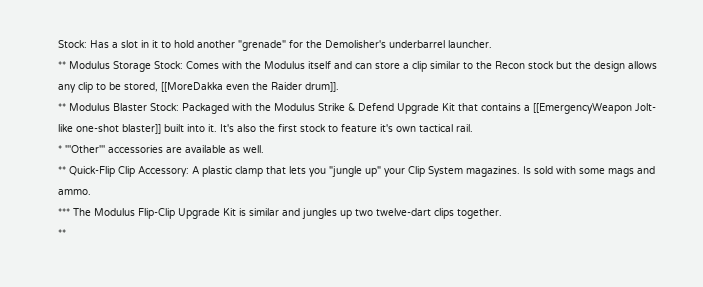Stock: Has a slot in it to hold another "grenade" for the Demolisher's underbarrel launcher.
** Modulus Storage Stock: Comes with the Modulus itself and can store a clip similar to the Recon stock but the design allows any clip to be stored, [[MoreDakka even the Raider drum]].
** Modulus Blaster Stock: Packaged with the Modulus Strike & Defend Upgrade Kit that contains a [[EmergencyWeapon Jolt-like one-shot blaster]] built into it. It's also the first stock to feature it's own tactical rail.
* '''Other''' accessories are available as well.
** Quick-Flip Clip Accessory: A plastic clamp that lets you "jungle up" your Clip System magazines. Is sold with some mags and ammo.
*** The Modulus Flip-Clip Upgrade Kit is similar and jungles up two twelve-dart clips together.
**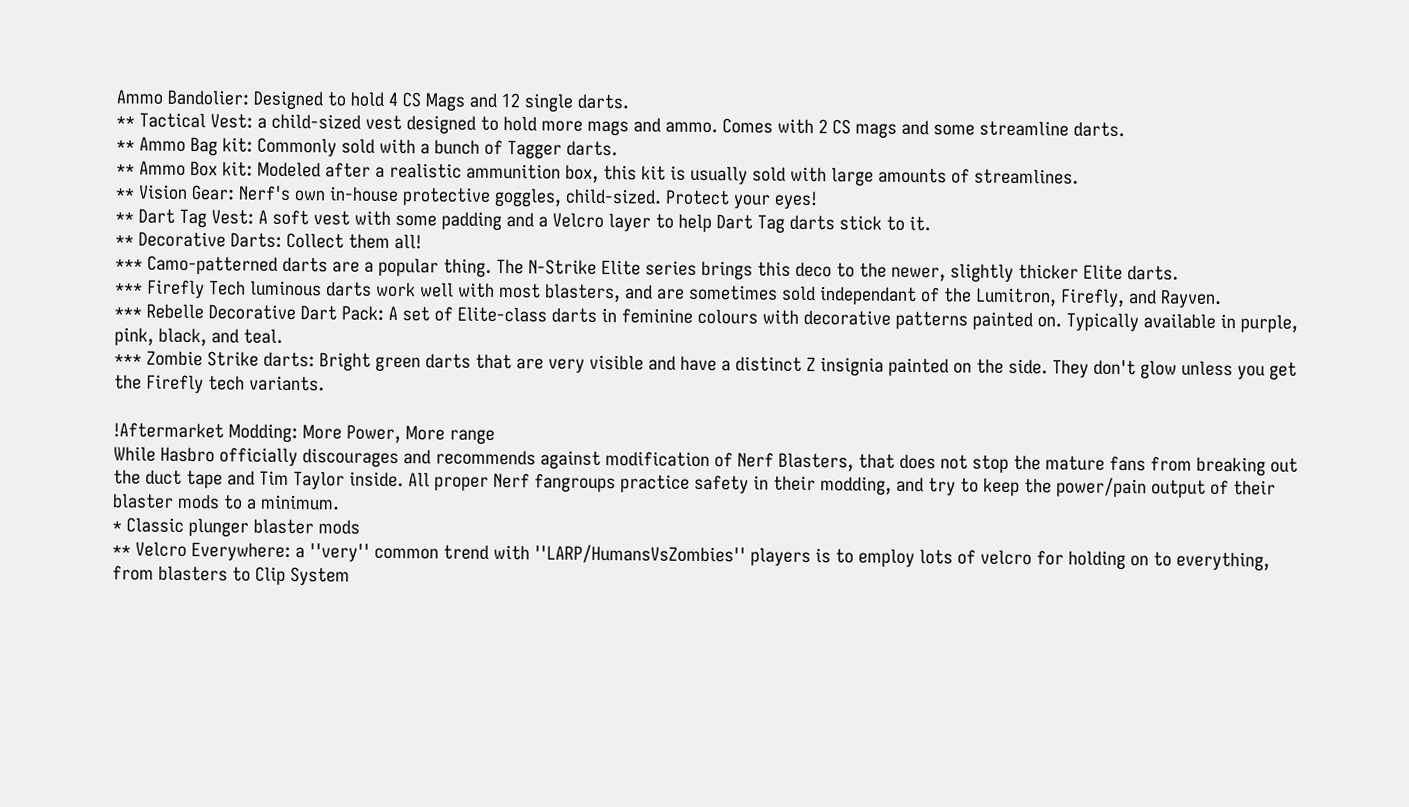Ammo Bandolier: Designed to hold 4 CS Mags and 12 single darts.
** Tactical Vest: a child-sized vest designed to hold more mags and ammo. Comes with 2 CS mags and some streamline darts.
** Ammo Bag kit: Commonly sold with a bunch of Tagger darts.
** Ammo Box kit: Modeled after a realistic ammunition box, this kit is usually sold with large amounts of streamlines.
** Vision Gear: Nerf's own in-house protective goggles, child-sized. Protect your eyes!
** Dart Tag Vest: A soft vest with some padding and a Velcro layer to help Dart Tag darts stick to it.
** Decorative Darts: Collect them all!
*** Camo-patterned darts are a popular thing. The N-Strike Elite series brings this deco to the newer, slightly thicker Elite darts.
*** Firefly Tech luminous darts work well with most blasters, and are sometimes sold independant of the Lumitron, Firefly, and Rayven.
*** Rebelle Decorative Dart Pack: A set of Elite-class darts in feminine colours with decorative patterns painted on. Typically available in purple, pink, black, and teal.
*** Zombie Strike darts: Bright green darts that are very visible and have a distinct Z insignia painted on the side. They don't glow unless you get the Firefly tech variants.

!Aftermarket Modding: More Power, More range
While Hasbro officially discourages and recommends against modification of Nerf Blasters, that does not stop the mature fans from breaking out the duct tape and Tim Taylor inside. All proper Nerf fangroups practice safety in their modding, and try to keep the power/pain output of their blaster mods to a minimum.
* Classic plunger blaster mods
** Velcro Everywhere: a ''very'' common trend with ''LARP/HumansVsZombies'' players is to employ lots of velcro for holding on to everything, from blasters to Clip System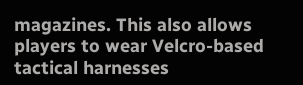magazines. This also allows players to wear Velcro-based tactical harnesses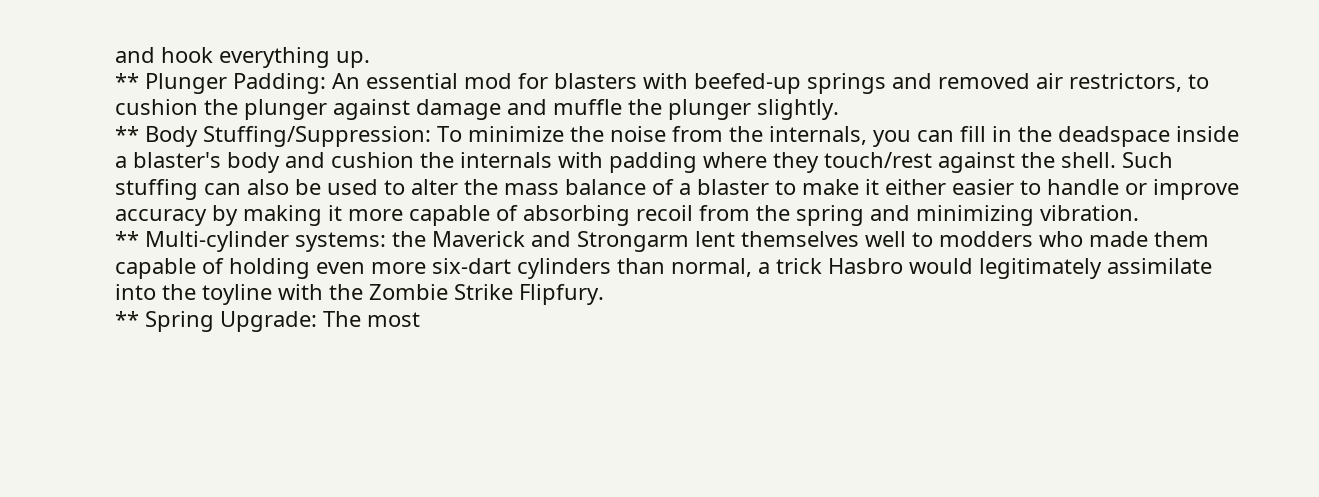and hook everything up.
** Plunger Padding: An essential mod for blasters with beefed-up springs and removed air restrictors, to cushion the plunger against damage and muffle the plunger slightly.
** Body Stuffing/Suppression: To minimize the noise from the internals, you can fill in the deadspace inside a blaster's body and cushion the internals with padding where they touch/rest against the shell. Such stuffing can also be used to alter the mass balance of a blaster to make it either easier to handle or improve accuracy by making it more capable of absorbing recoil from the spring and minimizing vibration.
** Multi-cylinder systems: the Maverick and Strongarm lent themselves well to modders who made them capable of holding even more six-dart cylinders than normal, a trick Hasbro would legitimately assimilate into the toyline with the Zombie Strike Flipfury.
** Spring Upgrade: The most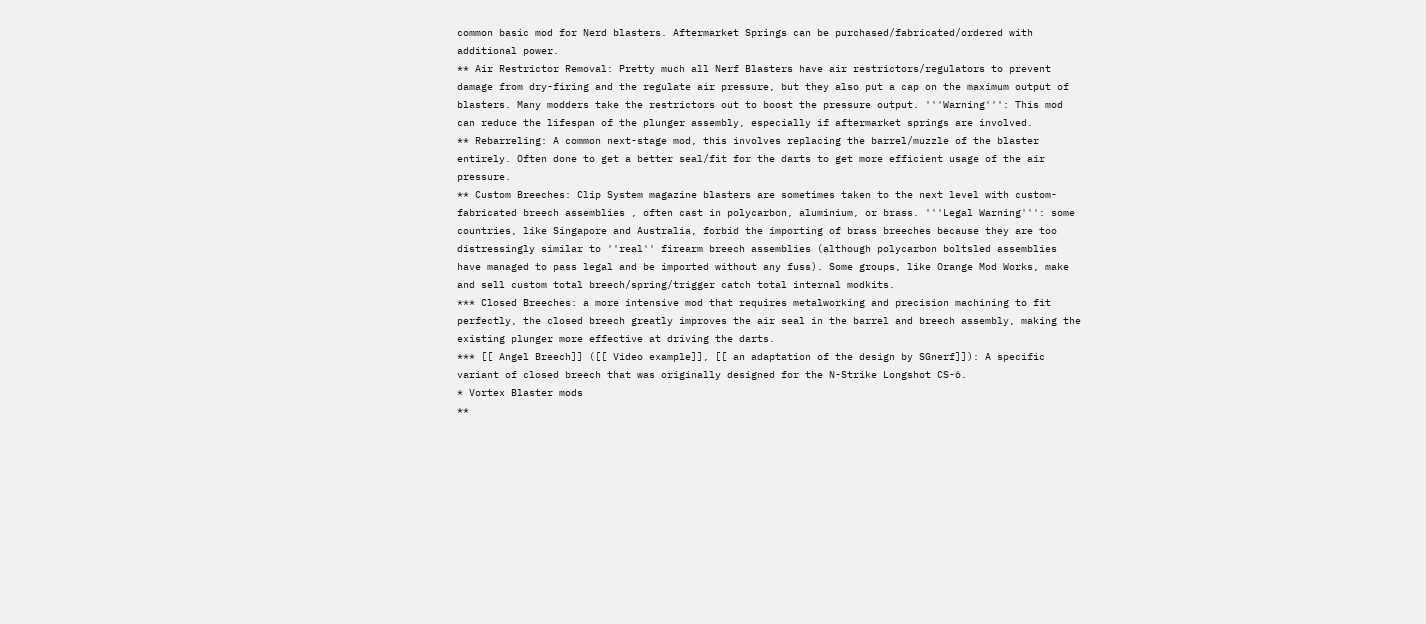common basic mod for Nerd blasters. Aftermarket Springs can be purchased/fabricated/ordered with additional power.
** Air Restrictor Removal: Pretty much all Nerf Blasters have air restrictors/regulators to prevent damage from dry-firing and the regulate air pressure, but they also put a cap on the maximum output of blasters. Many modders take the restrictors out to boost the pressure output. '''Warning''': This mod can reduce the lifespan of the plunger assembly, especially if aftermarket springs are involved.
** Rebarreling: A common next-stage mod, this involves replacing the barrel/muzzle of the blaster entirely. Often done to get a better seal/fit for the darts to get more efficient usage of the air pressure.
** Custom Breeches: Clip System magazine blasters are sometimes taken to the next level with custom-fabricated breech assemblies , often cast in polycarbon, aluminium, or brass. '''Legal Warning''': some countries, like Singapore and Australia, forbid the importing of brass breeches because they are too distressingly similar to ''real'' firearm breech assemblies (although polycarbon boltsled assemblies have managed to pass legal and be imported without any fuss). Some groups, like Orange Mod Works, make and sell custom total breech/spring/trigger catch total internal modkits.
*** Closed Breeches: a more intensive mod that requires metalworking and precision machining to fit perfectly, the closed breech greatly improves the air seal in the barrel and breech assembly, making the existing plunger more effective at driving the darts.
*** [[ Angel Breech]] ([[ Video example]], [[ an adaptation of the design by SGnerf]]): A specific variant of closed breech that was originally designed for the N-Strike Longshot CS-6.
* Vortex Blaster mods
**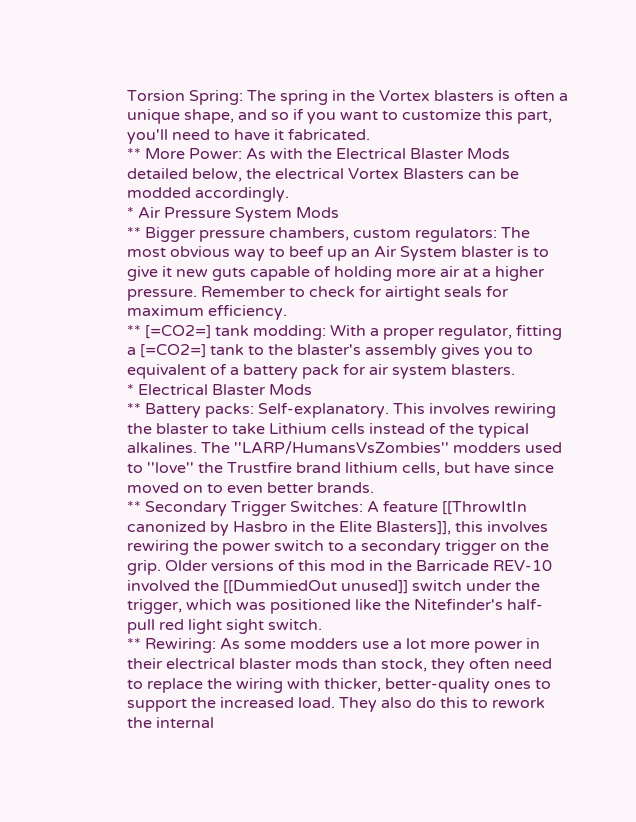Torsion Spring: The spring in the Vortex blasters is often a unique shape, and so if you want to customize this part, you'll need to have it fabricated.
** More Power: As with the Electrical Blaster Mods detailed below, the electrical Vortex Blasters can be modded accordingly.
* Air Pressure System Mods
** Bigger pressure chambers, custom regulators: The most obvious way to beef up an Air System blaster is to give it new guts capable of holding more air at a higher pressure. Remember to check for airtight seals for maximum efficiency.
** [=CO2=] tank modding: With a proper regulator, fitting a [=CO2=] tank to the blaster's assembly gives you to equivalent of a battery pack for air system blasters.
* Electrical Blaster Mods
** Battery packs: Self-explanatory. This involves rewiring the blaster to take Lithium cells instead of the typical alkalines. The ''LARP/HumansVsZombies'' modders used to ''love'' the Trustfire brand lithium cells, but have since moved on to even better brands.
** Secondary Trigger Switches: A feature [[ThrowItIn canonized by Hasbro in the Elite Blasters]], this involves rewiring the power switch to a secondary trigger on the grip. Older versions of this mod in the Barricade REV-10 involved the [[DummiedOut unused]] switch under the trigger, which was positioned like the Nitefinder's half-pull red light sight switch.
** Rewiring: As some modders use a lot more power in their electrical blaster mods than stock, they often need to replace the wiring with thicker, better-quality ones to support the increased load. They also do this to rework the internal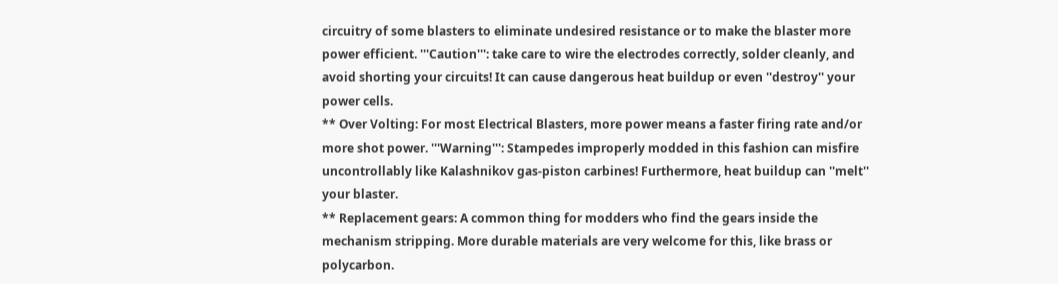circuitry of some blasters to eliminate undesired resistance or to make the blaster more power efficient. '''Caution''': take care to wire the electrodes correctly, solder cleanly, and avoid shorting your circuits! It can cause dangerous heat buildup or even ''destroy'' your power cells.
** Over Volting: For most Electrical Blasters, more power means a faster firing rate and/or more shot power. '''Warning''': Stampedes improperly modded in this fashion can misfire uncontrollably like Kalashnikov gas-piston carbines! Furthermore, heat buildup can ''melt'' your blaster.
** Replacement gears: A common thing for modders who find the gears inside the mechanism stripping. More durable materials are very welcome for this, like brass or polycarbon.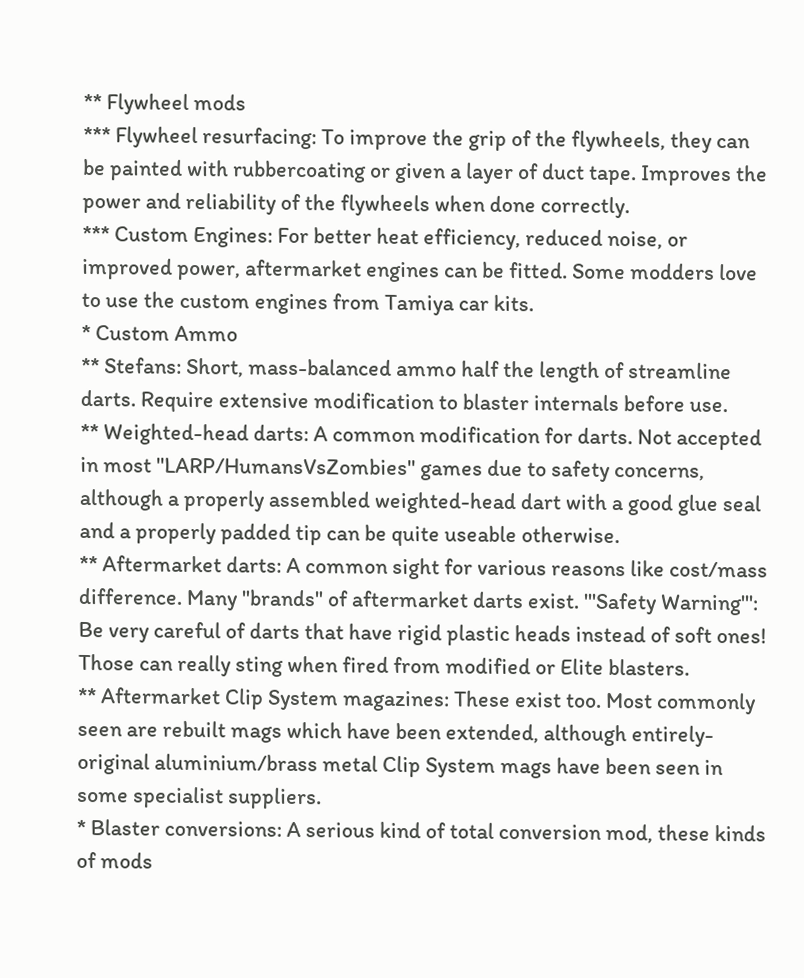** Flywheel mods
*** Flywheel resurfacing: To improve the grip of the flywheels, they can be painted with rubbercoating or given a layer of duct tape. Improves the power and reliability of the flywheels when done correctly.
*** Custom Engines: For better heat efficiency, reduced noise, or improved power, aftermarket engines can be fitted. Some modders love to use the custom engines from Tamiya car kits.
* Custom Ammo
** Stefans: Short, mass-balanced ammo half the length of streamline darts. Require extensive modification to blaster internals before use.
** Weighted-head darts: A common modification for darts. Not accepted in most ''LARP/HumansVsZombies'' games due to safety concerns, although a properly assembled weighted-head dart with a good glue seal and a properly padded tip can be quite useable otherwise.
** Aftermarket darts: A common sight for various reasons like cost/mass difference. Many "brands" of aftermarket darts exist. '''Safety Warning''': Be very careful of darts that have rigid plastic heads instead of soft ones! Those can really sting when fired from modified or Elite blasters.
** Aftermarket Clip System magazines: These exist too. Most commonly seen are rebuilt mags which have been extended, although entirely-original aluminium/brass metal Clip System mags have been seen in some specialist suppliers.
* Blaster conversions: A serious kind of total conversion mod, these kinds of mods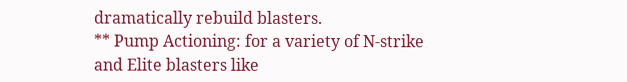dramatically rebuild blasters.
** Pump Actioning: for a variety of N-strike and Elite blasters like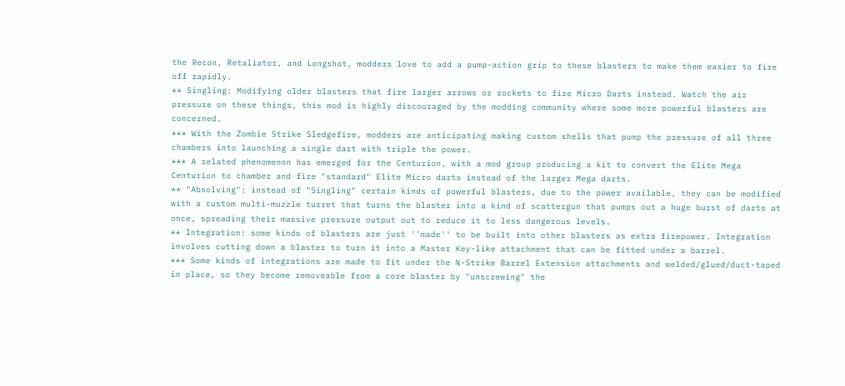the Recon, Retaliator, and Longshot, modders love to add a pump-action grip to these blasters to make them easier to fire off rapidly.
** Singling: Modifying older blasters that fire larger arrows or rockets to fire Micro Darts instead. Watch the air pressure on these things, this mod is highly discouraged by the modding community where some more powerful blasters are concerned.
*** With the Zombie Strike Sledgefire, modders are anticipating making custom shells that pump the pressure of all three chambers into launching a single dart with triple the power.
*** A related phenomenon has emerged for the Centurion, with a mod group producing a kit to convert the Elite Mega Centurion to chamber and fire "standard" Elite Micro darts instead of the larger Mega darts.
** "Absolving": instead of "Singling" certain kinds of powerful blasters, due to the power available, they can be modified with a custom multi-muzzle turret that turns the blaster into a kind of scattergun that pumps out a huge burst of darts at once, spreading their massive pressure output out to reduce it to less dangerous levels.
** Integration: some kinds of blasters are just ''made'' to be built into other blasters as extra firepower. Integration involves cutting down a blaster to turn it into a Master Key-like attachment that can be fitted under a barrel.
*** Some kinds of integrations are made to fit under the N-Strike Barrel Extension attachments and welded/glued/duct-taped in place, so they become removeable from a core blaster by "unscrewing" the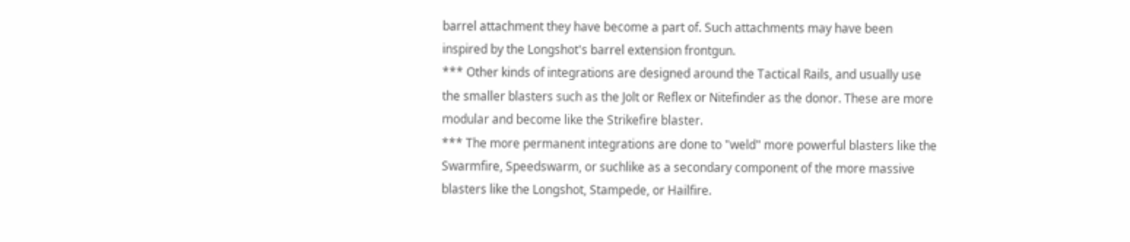barrel attachment they have become a part of. Such attachments may have been inspired by the Longshot's barrel extension frontgun.
*** Other kinds of integrations are designed around the Tactical Rails, and usually use the smaller blasters such as the Jolt or Reflex or Nitefinder as the donor. These are more modular and become like the Strikefire blaster.
*** The more permanent integrations are done to "weld" more powerful blasters like the Swarmfire, Speedswarm, or suchlike as a secondary component of the more massive blasters like the Longshot, Stampede, or Hailfire.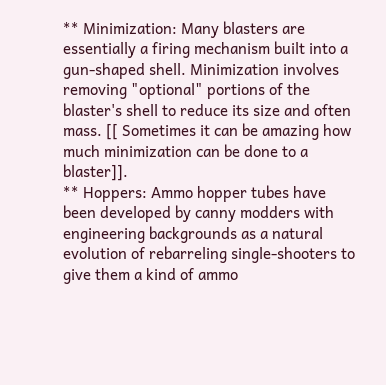** Minimization: Many blasters are essentially a firing mechanism built into a gun-shaped shell. Minimization involves removing "optional" portions of the blaster's shell to reduce its size and often mass. [[ Sometimes it can be amazing how much minimization can be done to a blaster]].
** Hoppers: Ammo hopper tubes have been developed by canny modders with engineering backgrounds as a natural evolution of rebarreling single-shooters to give them a kind of ammo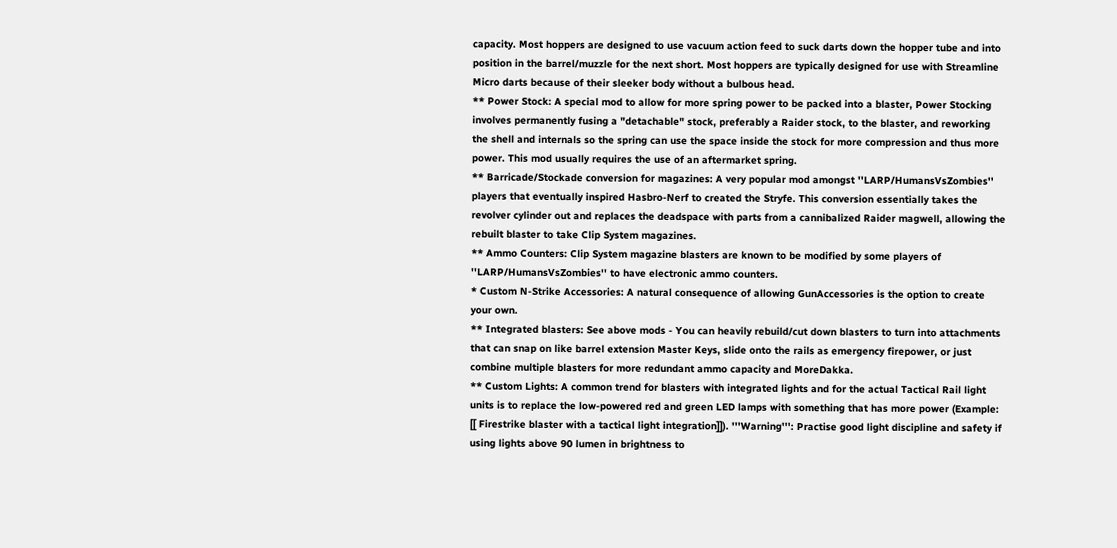capacity. Most hoppers are designed to use vacuum action feed to suck darts down the hopper tube and into position in the barrel/muzzle for the next short. Most hoppers are typically designed for use with Streamline Micro darts because of their sleeker body without a bulbous head.
** Power Stock: A special mod to allow for more spring power to be packed into a blaster, Power Stocking involves permanently fusing a "detachable" stock, preferably a Raider stock, to the blaster, and reworking the shell and internals so the spring can use the space inside the stock for more compression and thus more power. This mod usually requires the use of an aftermarket spring.
** Barricade/Stockade conversion for magazines: A very popular mod amongst ''LARP/HumansVsZombies'' players that eventually inspired Hasbro-Nerf to created the Stryfe. This conversion essentially takes the revolver cylinder out and replaces the deadspace with parts from a cannibalized Raider magwell, allowing the rebuilt blaster to take Clip System magazines.
** Ammo Counters: Clip System magazine blasters are known to be modified by some players of ''LARP/HumansVsZombies'' to have electronic ammo counters.
* Custom N-Strike Accessories: A natural consequence of allowing GunAccessories is the option to create your own.
** Integrated blasters: See above mods - You can heavily rebuild/cut down blasters to turn into attachments that can snap on like barrel extension Master Keys, slide onto the rails as emergency firepower, or just combine multiple blasters for more redundant ammo capacity and MoreDakka.
** Custom Lights: A common trend for blasters with integrated lights and for the actual Tactical Rail light units is to replace the low-powered red and green LED lamps with something that has more power (Example: [[ Firestrike blaster with a tactical light integration]]). '''Warning''': Practise good light discipline and safety if using lights above 90 lumen in brightness to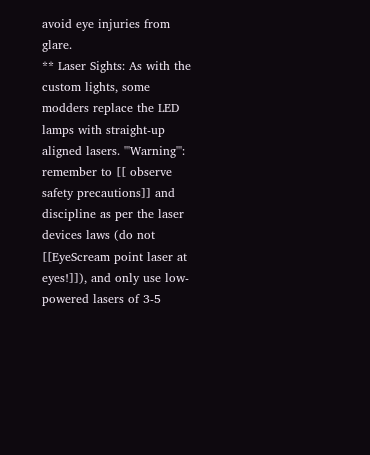avoid eye injuries from glare.
** Laser Sights: As with the custom lights, some modders replace the LED lamps with straight-up aligned lasers. '''Warning''': remember to [[ observe safety precautions]] and discipline as per the laser devices laws (do not [[EyeScream point laser at eyes!]]), and only use low-powered lasers of 3-5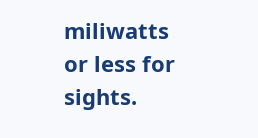miliwatts or less for sights.